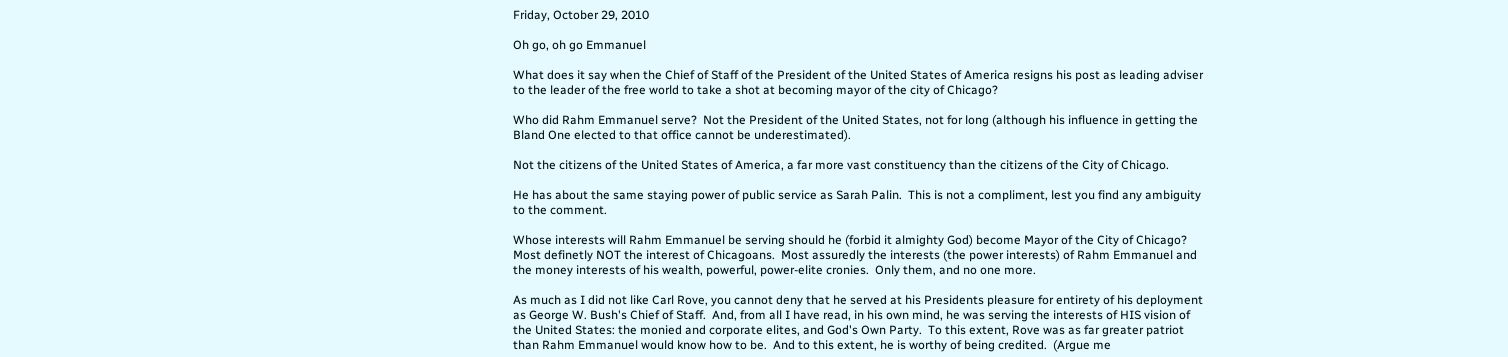Friday, October 29, 2010

Oh go, oh go Emmanuel

What does it say when the Chief of Staff of the President of the United States of America resigns his post as leading adviser to the leader of the free world to take a shot at becoming mayor of the city of Chicago?

Who did Rahm Emmanuel serve?  Not the President of the United States, not for long (although his influence in getting the Bland One elected to that office cannot be underestimated).

Not the citizens of the United States of America, a far more vast constituency than the citizens of the City of Chicago.

He has about the same staying power of public service as Sarah Palin.  This is not a compliment, lest you find any ambiguity to the comment.

Whose interests will Rahm Emmanuel be serving should he (forbid it almighty God) become Mayor of the City of Chicago?  Most definetly NOT the interest of Chicagoans.  Most assuredly the interests (the power interests) of Rahm Emmanuel and the money interests of his wealth, powerful, power-elite cronies.  Only them, and no one more.

As much as I did not like Carl Rove, you cannot deny that he served at his Presidents pleasure for entirety of his deployment as George W. Bush's Chief of Staff.  And, from all I have read, in his own mind, he was serving the interests of HIS vision of the United States: the monied and corporate elites, and God's Own Party.  To this extent, Rove was as far greater patriot than Rahm Emmanuel would know how to be.  And to this extent, he is worthy of being credited.  (Argue me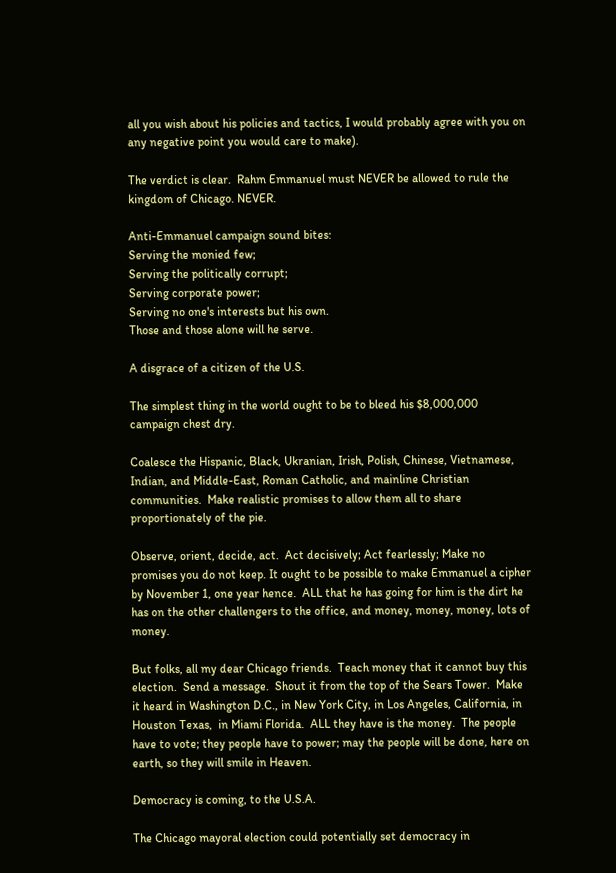all you wish about his policies and tactics, I would probably agree with you on any negative point you would care to make).

The verdict is clear.  Rahm Emmanuel must NEVER be allowed to rule the kingdom of Chicago. NEVER.

Anti-Emmanuel campaign sound bites:
Serving the monied few;
Serving the politically corrupt;
Serving corporate power;
Serving no one's interests but his own.
Those and those alone will he serve.

A disgrace of a citizen of the U.S.

The simplest thing in the world ought to be to bleed his $8,000,000 campaign chest dry.

Coalesce the Hispanic, Black, Ukranian, Irish, Polish, Chinese, Vietnamese, Indian, and Middle-East, Roman Catholic, and mainline Christian communities.  Make realistic promises to allow them all to share proportionately of the pie.

Observe, orient, decide, act.  Act decisively; Act fearlessly; Make no promises you do not keep. It ought to be possible to make Emmanuel a cipher by November 1, one year hence.  ALL that he has going for him is the dirt he has on the other challengers to the office, and money, money, money, lots of money.

But folks, all my dear Chicago friends.  Teach money that it cannot buy this election.  Send a message.  Shout it from the top of the Sears Tower.  Make it heard in Washington D.C., in New York City, in Los Angeles, California, in Houston Texas,  in Miami Florida.  ALL they have is the money.  The people have to vote; they people have to power; may the people will be done, here on earth, so they will smile in Heaven.

Democracy is coming, to the U.S.A.

The Chicago mayoral election could potentially set democracy in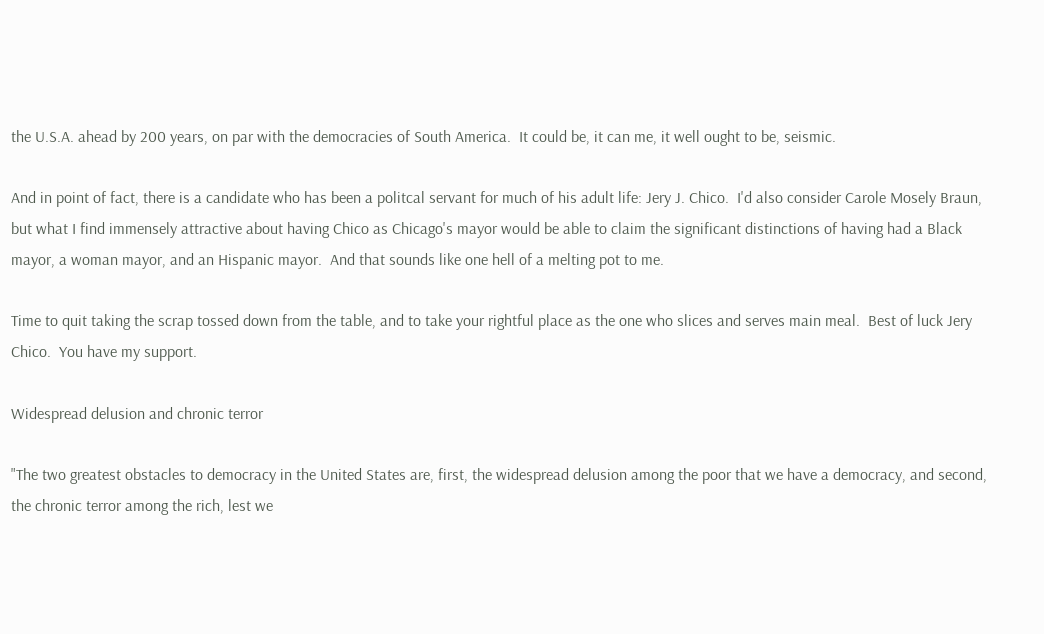the U.S.A. ahead by 200 years, on par with the democracies of South America.  It could be, it can me, it well ought to be, seismic.

And in point of fact, there is a candidate who has been a politcal servant for much of his adult life: Jery J. Chico.  I'd also consider Carole Mosely Braun, but what I find immensely attractive about having Chico as Chicago's mayor would be able to claim the significant distinctions of having had a Black mayor, a woman mayor, and an Hispanic mayor.  And that sounds like one hell of a melting pot to me.

Time to quit taking the scrap tossed down from the table, and to take your rightful place as the one who slices and serves main meal.  Best of luck Jery Chico.  You have my support.

Widespread delusion and chronic terror

"The two greatest obstacles to democracy in the United States are, first, the widespread delusion among the poor that we have a democracy, and second, the chronic terror among the rich, lest we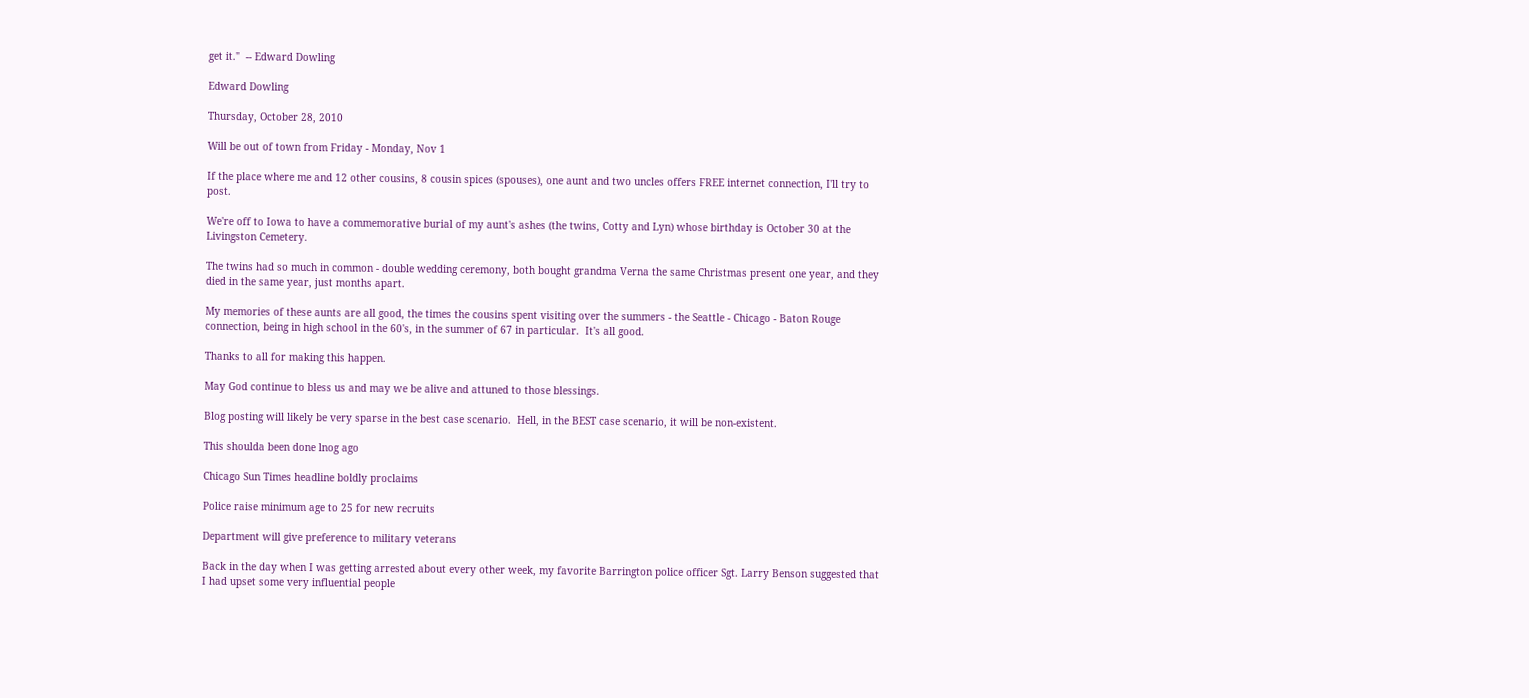get it."  -- Edward Dowling

Edward Dowling

Thursday, October 28, 2010

Will be out of town from Friday - Monday, Nov 1

If the place where me and 12 other cousins, 8 cousin spices (spouses), one aunt and two uncles offers FREE internet connection, I'll try to post.

We're off to Iowa to have a commemorative burial of my aunt's ashes (the twins, Cotty and Lyn) whose birthday is October 30 at the Livingston Cemetery.

The twins had so much in common - double wedding ceremony, both bought grandma Verna the same Christmas present one year, and they died in the same year, just months apart.

My memories of these aunts are all good, the times the cousins spent visiting over the summers - the Seattle - Chicago - Baton Rouge connection, being in high school in the 60's, in the summer of 67 in particular.  It's all good.

Thanks to all for making this happen.

May God continue to bless us and may we be alive and attuned to those blessings.

Blog posting will likely be very sparse in the best case scenario.  Hell, in the BEST case scenario, it will be non-existent.

This shoulda been done lnog ago

Chicago Sun Times headline boldly proclaims

Police raise minimum age to 25 for new recruits

Department will give preference to military veterans

Back in the day when I was getting arrested about every other week, my favorite Barrington police officer Sgt. Larry Benson suggested that I had upset some very influential people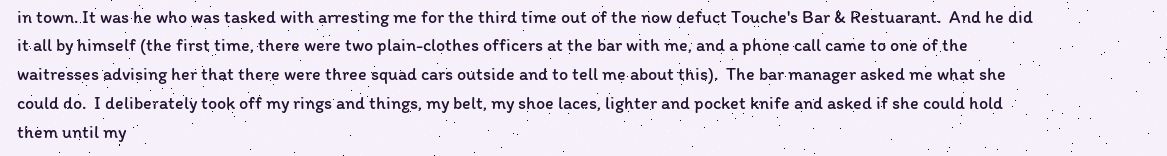in town. It was he who was tasked with arresting me for the third time out of the now defuct Touche's Bar & Restuarant.  And he did it all by himself (the first time, there were two plain-clothes officers at the bar with me, and a phone call came to one of the waitresses advising her that there were three squad cars outside and to tell me about this).  The bar manager asked me what she could do.  I deliberately took off my rings and things, my belt, my shoe laces, lighter and pocket knife and asked if she could hold them until my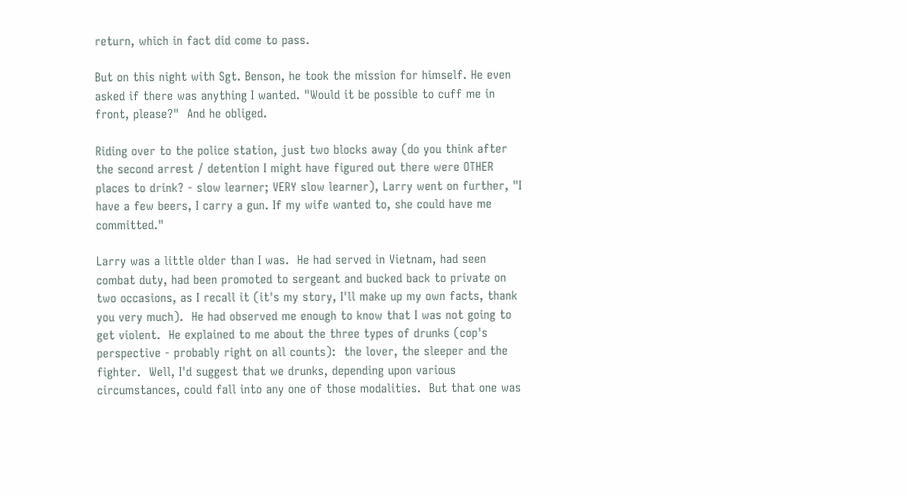return, which in fact did come to pass.

But on this night with Sgt. Benson, he took the mission for himself. He even asked if there was anything I wanted. "Would it be possible to cuff me in front, please?"  And he obliged.

Riding over to the police station, just two blocks away (do you think after the second arrest / detention I might have figured out there were OTHER places to drink? - slow learner; VERY slow learner), Larry went on further, "I have a few beers, I carry a gun. If my wife wanted to, she could have me committed."

Larry was a little older than I was.  He had served in Vietnam, had seen combat duty, had been promoted to sergeant and bucked back to private on two occasions, as I recall it (it's my story, I'll make up my own facts, thank you very much).  He had observed me enough to know that I was not going to get violent.  He explained to me about the three types of drunks (cop's perspective - probably right on all counts):  the lover, the sleeper and the fighter.  Well, I'd suggest that we drunks, depending upon various circumstances, could fall into any one of those modalities.  But that one was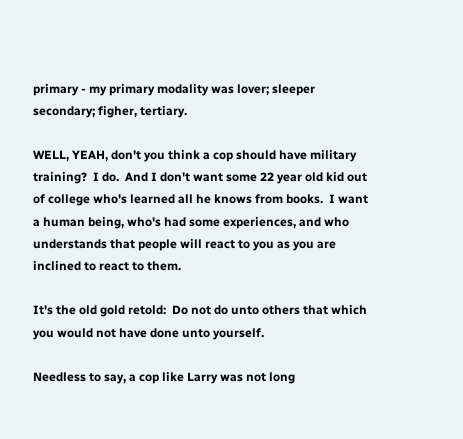primary - my primary modality was lover; sleeper secondary; figher, tertiary.

WELL, YEAH, don't you think a cop should have military training?  I do.  And I don't want some 22 year old kid out of college who's learned all he knows from books.  I want a human being, who's had some experiences, and who understands that people will react to you as you are inclined to react to them.

It's the old gold retold:  Do not do unto others that which you would not have done unto yourself.

Needless to say, a cop like Larry was not long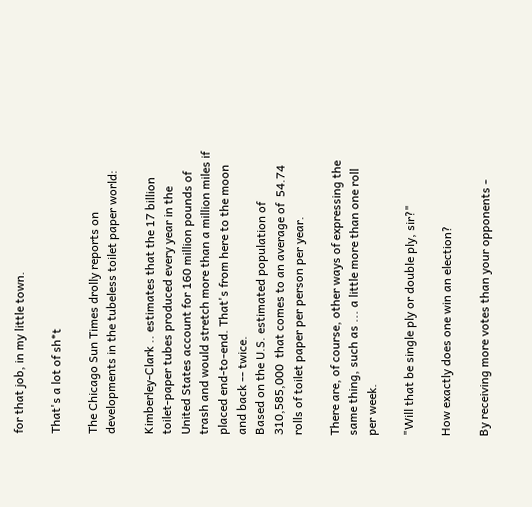for that job, in my little town.

That's a lot of sh*t

The Chicago Sun Times drolly reports on developments in the tubeless toilet paper world:

Kimberley-Clark .. estimates that the 17 billion toilet-paper tubes produced every year in the United States account for 160 million pounds of trash and would stretch more than a million miles if placed end-to-end. That's from here to the moon and back -- twice.
Based on the U.S. estimated population of 310,585,000  that comes to an average of  54.74 rolls of toilet paper per person per year.

There are, of course, other ways of expressing the same thing, such as ... a little more than one roll per week.

"Will that be single ply or double ply, sir?"

How exactly does one win an election?

By receiving more votes than your opponents -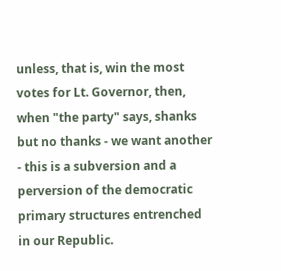unless, that is, win the most votes for Lt. Governor, then, when "the party" says, shanks but no thanks - we want another - this is a subversion and a perversion of the democratic primary structures entrenched in our Republic.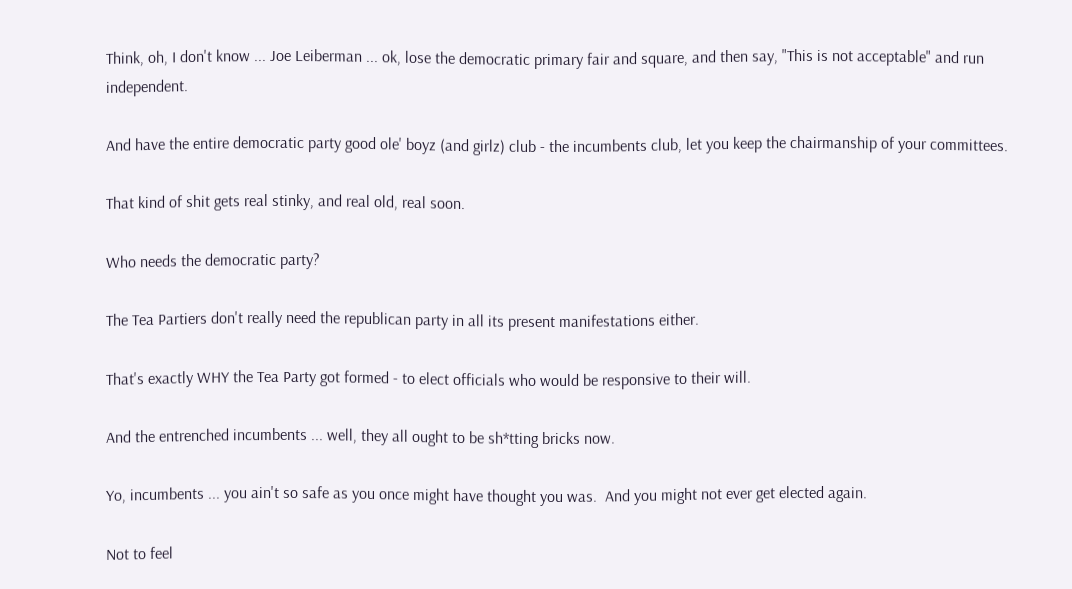Think, oh, I don't know ... Joe Leiberman ... ok, lose the democratic primary fair and square, and then say, "This is not acceptable" and run independent.

And have the entire democratic party good ole' boyz (and girlz) club - the incumbents club, let you keep the chairmanship of your committees.

That kind of shit gets real stinky, and real old, real soon.

Who needs the democratic party?

The Tea Partiers don't really need the republican party in all its present manifestations either.

That's exactly WHY the Tea Party got formed - to elect officials who would be responsive to their will.

And the entrenched incumbents ... well, they all ought to be sh*tting bricks now.

Yo, incumbents ... you ain't so safe as you once might have thought you was.  And you might not ever get elected again.

Not to feel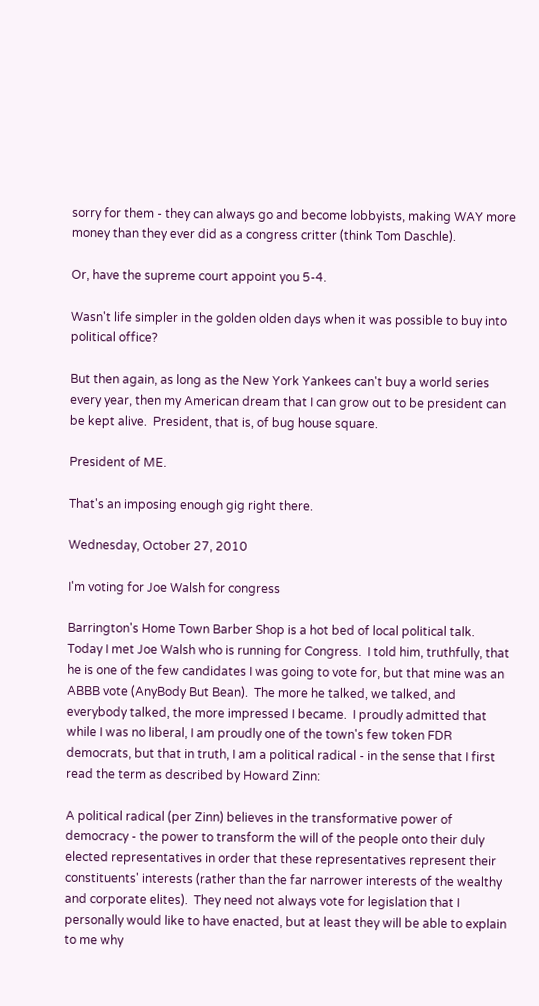sorry for them - they can always go and become lobbyists, making WAY more money than they ever did as a congress critter (think Tom Daschle).

Or, have the supreme court appoint you 5-4.

Wasn't life simpler in the golden olden days when it was possible to buy into political office?

But then again, as long as the New York Yankees can't buy a world series every year, then my American dream that I can grow out to be president can be kept alive.  President, that is, of bug house square.

President of ME.

That's an imposing enough gig right there.

Wednesday, October 27, 2010

I'm voting for Joe Walsh for congress

Barrington's Home Town Barber Shop is a hot bed of local political talk.  Today I met Joe Walsh who is running for Congress.  I told him, truthfully, that he is one of the few candidates I was going to vote for, but that mine was an ABBB vote (AnyBody But Bean).  The more he talked, we talked, and everybody talked, the more impressed I became.  I proudly admitted that while I was no liberal, I am proudly one of the town's few token FDR democrats, but that in truth, I am a political radical - in the sense that I first read the term as described by Howard Zinn:

A political radical (per Zinn) believes in the transformative power of democracy - the power to transform the will of the people onto their duly elected representatives in order that these representatives represent their constituents' interests (rather than the far narrower interests of the wealthy and corporate elites).  They need not always vote for legislation that I personally would like to have enacted, but at least they will be able to explain to me why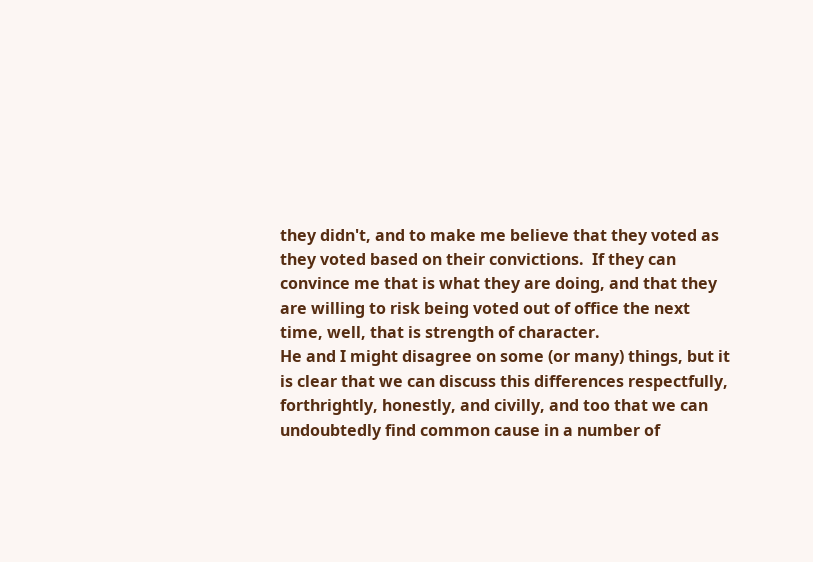they didn't, and to make me believe that they voted as they voted based on their convictions.  If they can convince me that is what they are doing, and that they are willing to risk being voted out of office the next time, well, that is strength of character.
He and I might disagree on some (or many) things, but it is clear that we can discuss this differences respectfully, forthrightly, honestly, and civilly, and too that we can undoubtedly find common cause in a number of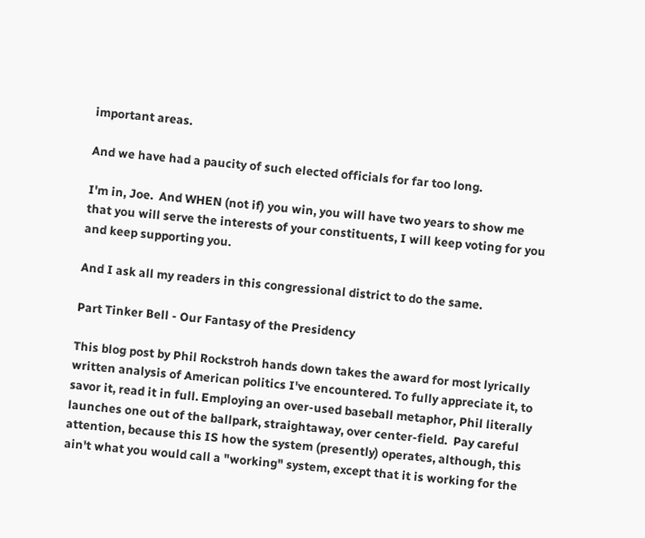important areas.

And we have had a paucity of such elected officials for far too long.

I'm in, Joe.  And WHEN (not if) you win, you will have two years to show me that you will serve the interests of your constituents, I will keep voting for you and keep supporting you.

And I ask all my readers in this congressional district to do the same.

Part Tinker Bell - Our Fantasy of the Presidency

This blog post by Phil Rockstroh hands down takes the award for most lyrically written analysis of American politics I've encountered. To fully appreciate it, to savor it, read it in full. Employing an over-used baseball metaphor, Phil literally launches one out of the ballpark, straightaway, over center-field.  Pay careful attention, because this IS how the system (presently) operates, although, this ain't what you would call a "working" system, except that it is working for the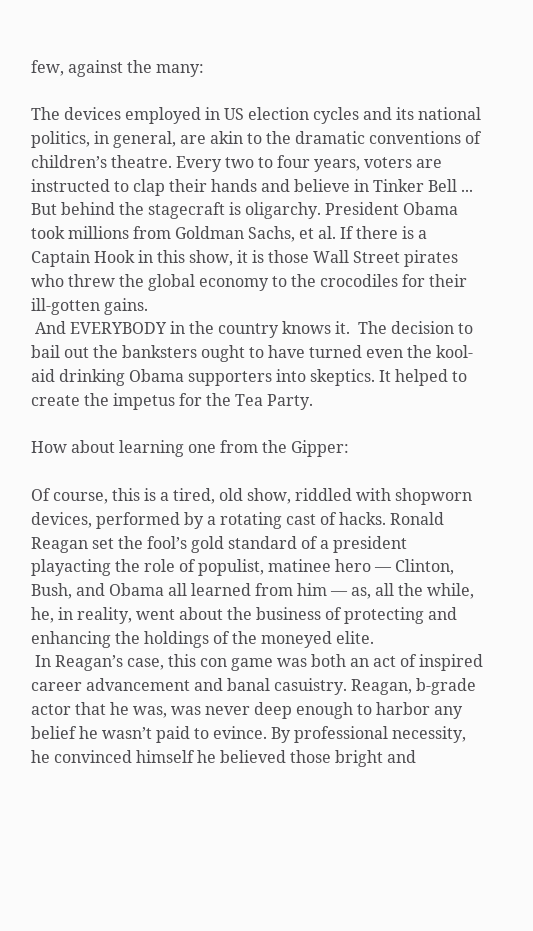few, against the many:

The devices employed in US election cycles and its national politics, in general, are akin to the dramatic conventions of children’s theatre. Every two to four years, voters are instructed to clap their hands and believe in Tinker Bell ...  But behind the stagecraft is oligarchy. President Obama took millions from Goldman Sachs, et al. If there is a Captain Hook in this show, it is those Wall Street pirates who threw the global economy to the crocodiles for their ill-gotten gains.
 And EVERYBODY in the country knows it.  The decision to bail out the banksters ought to have turned even the kool-aid drinking Obama supporters into skeptics. It helped to create the impetus for the Tea Party.

How about learning one from the Gipper:

Of course, this is a tired, old show, riddled with shopworn devices, performed by a rotating cast of hacks. Ronald Reagan set the fool’s gold standard of a president playacting the role of populist, matinee hero — Clinton, Bush, and Obama all learned from him — as, all the while, he, in reality, went about the business of protecting and enhancing the holdings of the moneyed elite.
 In Reagan’s case, this con game was both an act of inspired career advancement and banal casuistry. Reagan, b-grade actor that he was, was never deep enough to harbor any belief he wasn’t paid to evince. By professional necessity, he convinced himself he believed those bright and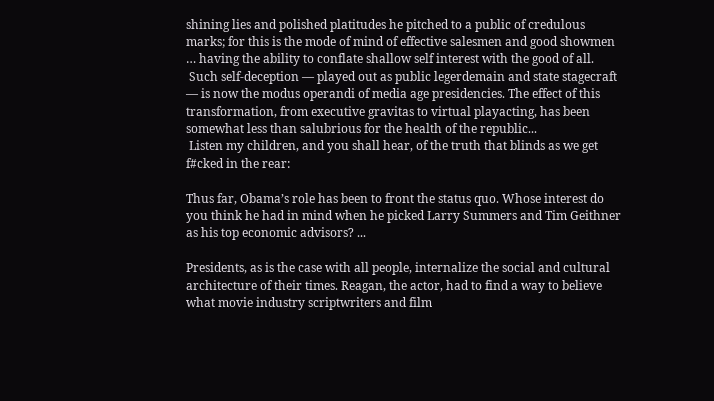shining lies and polished platitudes he pitched to a public of credulous marks; for this is the mode of mind of effective salesmen and good showmen  … having the ability to conflate shallow self interest with the good of all.
 Such self-deception — played out as public legerdemain and state stagecraft — is now the modus operandi of media age presidencies. The effect of this transformation, from executive gravitas to virtual playacting, has been somewhat less than salubrious for the health of the republic...
 Listen my children, and you shall hear, of the truth that blinds as we get f#cked in the rear:

Thus far, Obama’s role has been to front the status quo. Whose interest do you think he had in mind when he picked Larry Summers and Tim Geithner as his top economic advisors? ...

Presidents, as is the case with all people, internalize the social and cultural architecture of their times. Reagan, the actor, had to find a way to believe what movie industry scriptwriters and film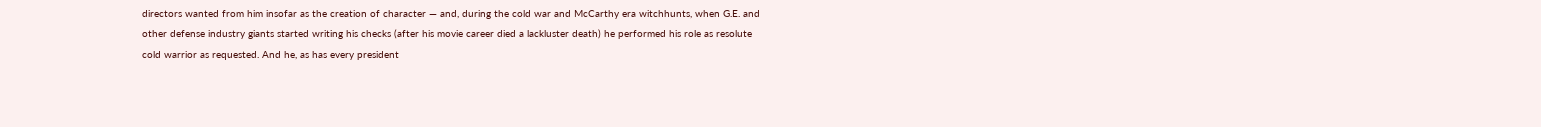directors wanted from him insofar as the creation of character — and, during the cold war and McCarthy era witchhunts, when G.E. and other defense industry giants started writing his checks (after his movie career died a lackluster death) he performed his role as resolute cold warrior as requested. And he, as has every president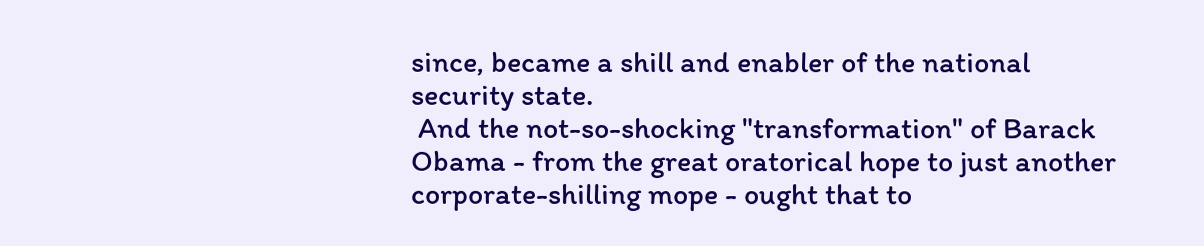since, became a shill and enabler of the national security state.
 And the not-so-shocking "transformation" of Barack Obama - from the great oratorical hope to just another corporate-shilling mope - ought that to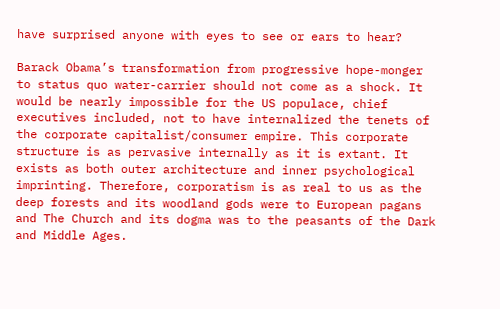have surprised anyone with eyes to see or ears to hear?

Barack Obama’s transformation from progressive hope-monger to status quo water-carrier should not come as a shock. It would be nearly impossible for the US populace, chief executives included, not to have internalized the tenets of the corporate capitalist/consumer empire. This corporate structure is as pervasive internally as it is extant. It exists as both outer architecture and inner psychological imprinting. Therefore, corporatism is as real to us as the deep forests and its woodland gods were to European pagans and The Church and its dogma was to the peasants of the Dark and Middle Ages.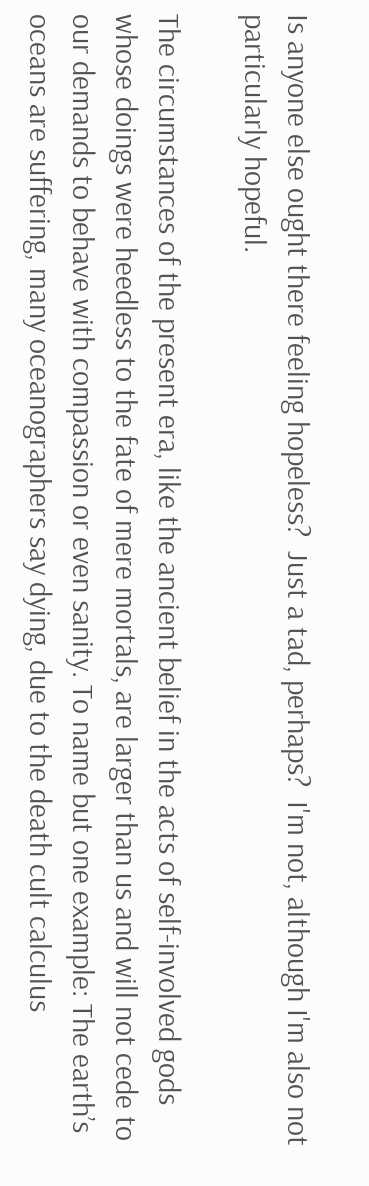Is anyone else ought there feeling hopeless?  Just a tad, perhaps?  I'm not, although I'm also not particularly hopeful.

The circumstances of the present era, like the ancient belief in the acts of self-involved gods whose doings were heedless to the fate of mere mortals, are larger than us and will not cede to our demands to behave with compassion or even sanity. To name but one example: The earth’s oceans are suffering, many oceanographers say dying, due to the death cult calculus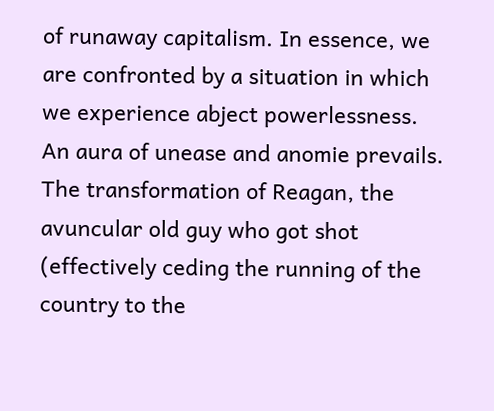of runaway capitalism. In essence, we are confronted by a situation in which we experience abject powerlessness. An aura of unease and anomie prevails.
The transformation of Reagan, the avuncular old guy who got shot (effectively ceding the running of the country to the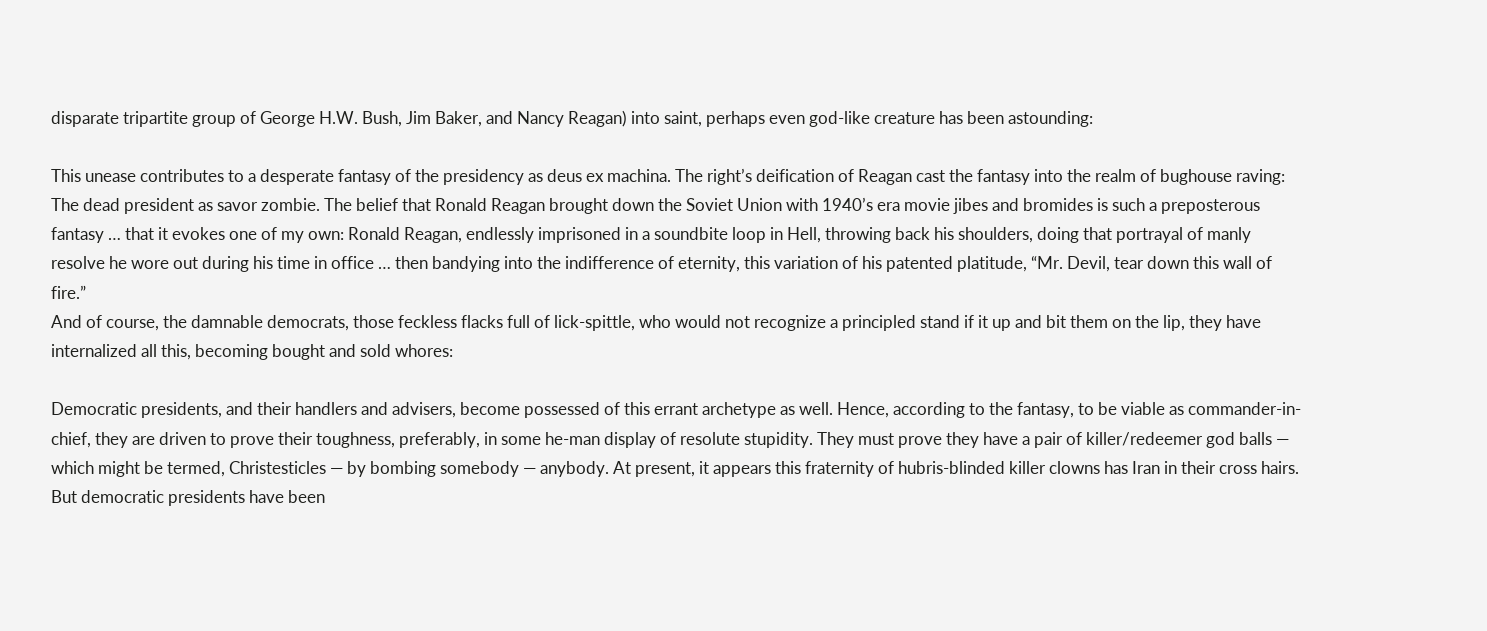disparate tripartite group of George H.W. Bush, Jim Baker, and Nancy Reagan) into saint, perhaps even god-like creature has been astounding:

This unease contributes to a desperate fantasy of the presidency as deus ex machina. The right’s deification of Reagan cast the fantasy into the realm of bughouse raving: The dead president as savor zombie. The belief that Ronald Reagan brought down the Soviet Union with 1940’s era movie jibes and bromides is such a preposterous fantasy … that it evokes one of my own: Ronald Reagan, endlessly imprisoned in a soundbite loop in Hell, throwing back his shoulders, doing that portrayal of manly resolve he wore out during his time in office … then bandying into the indifference of eternity, this variation of his patented platitude, “Mr. Devil, tear down this wall of fire.”
And of course, the damnable democrats, those feckless flacks full of lick-spittle, who would not recognize a principled stand if it up and bit them on the lip, they have internalized all this, becoming bought and sold whores:

Democratic presidents, and their handlers and advisers, become possessed of this errant archetype as well. Hence, according to the fantasy, to be viable as commander-in-chief, they are driven to prove their toughness, preferably, in some he-man display of resolute stupidity. They must prove they have a pair of killer/redeemer god balls — which might be termed, Christesticles — by bombing somebody — anybody. At present, it appears this fraternity of hubris-blinded killer clowns has Iran in their cross hairs.
But democratic presidents have been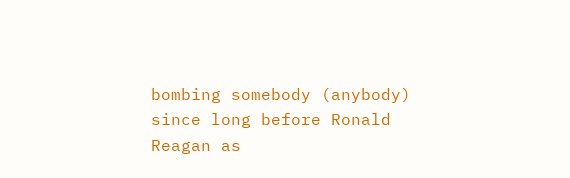bombing somebody (anybody) since long before Ronald Reagan as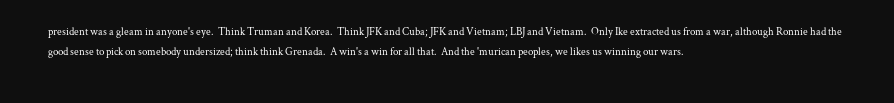president was a gleam in anyone's eye.  Think Truman and Korea.  Think JFK and Cuba; JFK and Vietnam; LBJ and Vietnam.  Only Ike extracted us from a war, although Ronnie had the good sense to pick on somebody undersized; think think Grenada.  A win's a win for all that.  And the 'murican peoples, we likes us winning our wars.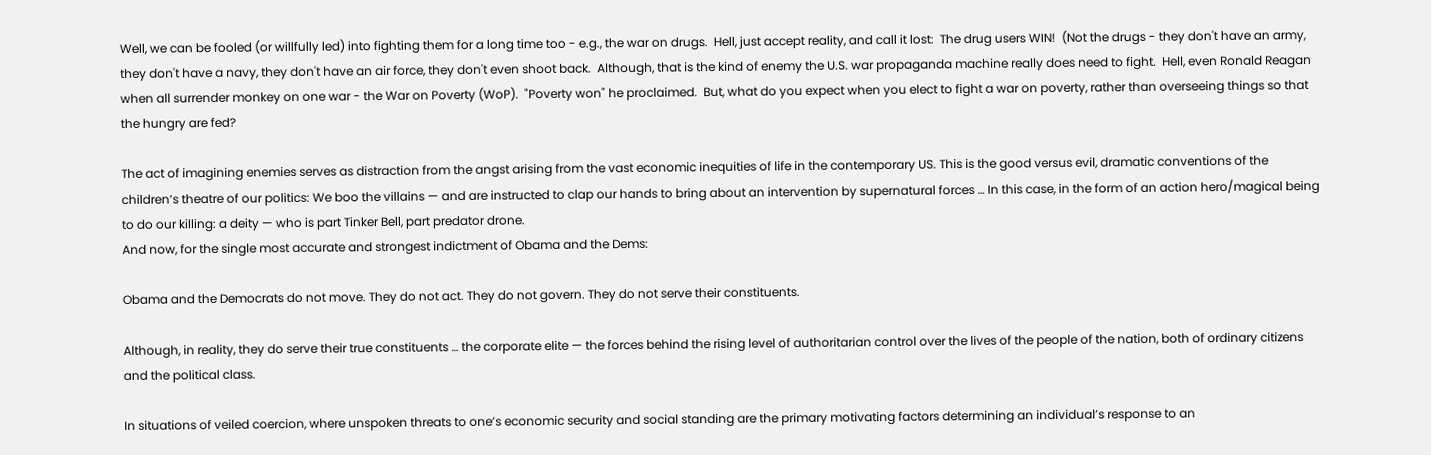Well, we can be fooled (or willfully led) into fighting them for a long time too - e.g., the war on drugs.  Hell, just accept reality, and call it lost:  The drug users WIN!  (Not the drugs - they don't have an army, they don't have a navy, they don't have an air force, they don't even shoot back.  Although, that is the kind of enemy the U.S. war propaganda machine really does need to fight.  Hell, even Ronald Reagan when all surrender monkey on one war - the War on Poverty (WoP).  "Poverty won" he proclaimed.  But, what do you expect when you elect to fight a war on poverty, rather than overseeing things so that the hungry are fed?

The act of imagining enemies serves as distraction from the angst arising from the vast economic inequities of life in the contemporary US. This is the good versus evil, dramatic conventions of the children’s theatre of our politics: We boo the villains — and are instructed to clap our hands to bring about an intervention by supernatural forces … In this case, in the form of an action hero/magical being to do our killing: a deity — who is part Tinker Bell, part predator drone.
And now, for the single most accurate and strongest indictment of Obama and the Dems:

Obama and the Democrats do not move. They do not act. They do not govern. They do not serve their constituents.

Although, in reality, they do serve their true constituents … the corporate elite — the forces behind the rising level of authoritarian control over the lives of the people of the nation, both of ordinary citizens and the political class.

In situations of veiled coercion, where unspoken threats to one’s economic security and social standing are the primary motivating factors determining an individual’s response to an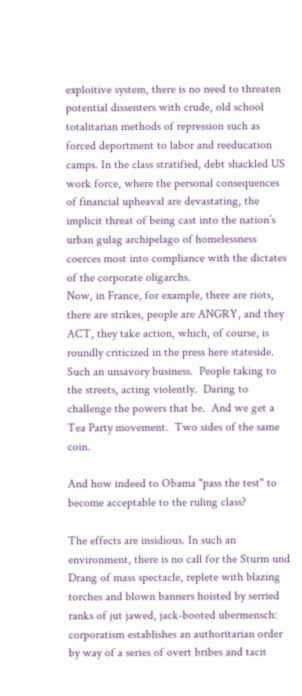exploitive system, there is no need to threaten potential dissenters with crude, old school totalitarian methods of repression such as forced deportment to labor and reeducation camps. In the class stratified, debt shackled US work force, where the personal consequences of financial upheaval are devastating, the implicit threat of being cast into the nation’s urban gulag archipelago of homelessness coerces most into compliance with the dictates of the corporate oligarchs.
Now, in France, for example, there are riots, there are strikes, people are ANGRY, and they ACT, they take action, which, of course, is roundly criticized in the press here stateside. Such an unsavory business.  People taking to the streets, acting violently.  Daring to challenge the powers that be.  And we get a Tea Party movement.  Two sides of the same coin.

And how indeed to Obama "pass the test" to become acceptable to the ruling class?

The effects are insidious. In such an environment, there is no call for the Sturm und Drang of mass spectacle, replete with blazing torches and blown banners hoisted by serried ranks of jut jawed, jack-booted ubermensch: corporatism establishes an authoritarian order by way of a series of overt bribes and tacit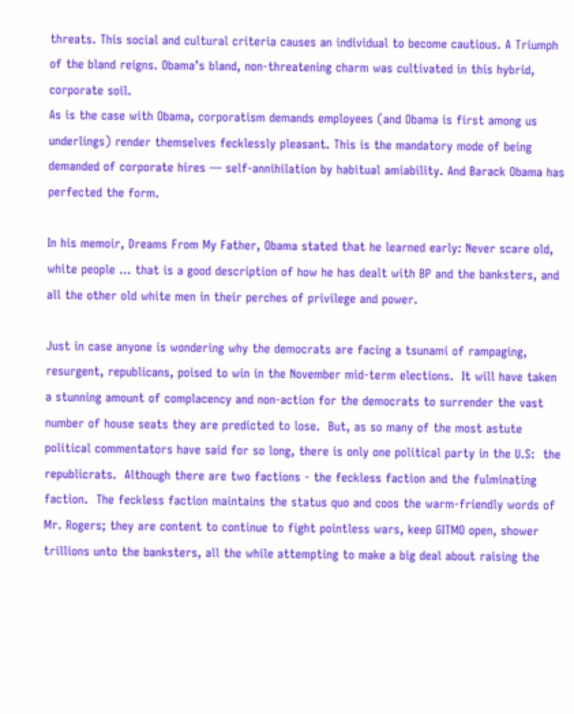threats. This social and cultural criteria causes an individual to become cautious. A Triumph of the bland reigns. Obama’s bland, non-threatening charm was cultivated in this hybrid, corporate soil.
As is the case with Obama, corporatism demands employees (and Obama is first among us underlings) render themselves fecklessly pleasant. This is the mandatory mode of being demanded of corporate hires — self-annihilation by habitual amiability. And Barack Obama has perfected the form.

In his memoir, Dreams From My Father, Obama stated that he learned early: Never scare old, white people … that is a good description of how he has dealt with BP and the banksters, and all the other old white men in their perches of privilege and power.

Just in case anyone is wondering why the democrats are facing a tsunami of rampaging, resurgent, republicans, poised to win in the November mid-term elections.  It will have taken a stunning amount of complacency and non-action for the democrats to surrender the vast number of house seats they are predicted to lose.  But, as so many of the most astute political commentators have said for so long, there is only one political party in the U.S:  the republicrats.  Although there are two factions - the feckless faction and the fulminating faction.  The feckless faction maintains the status quo and coos the warm-friendly words of Mr. Rogers; they are content to continue to fight pointless wars, keep GITMO open, shower trillions unto the banksters, all the while attempting to make a big deal about raising the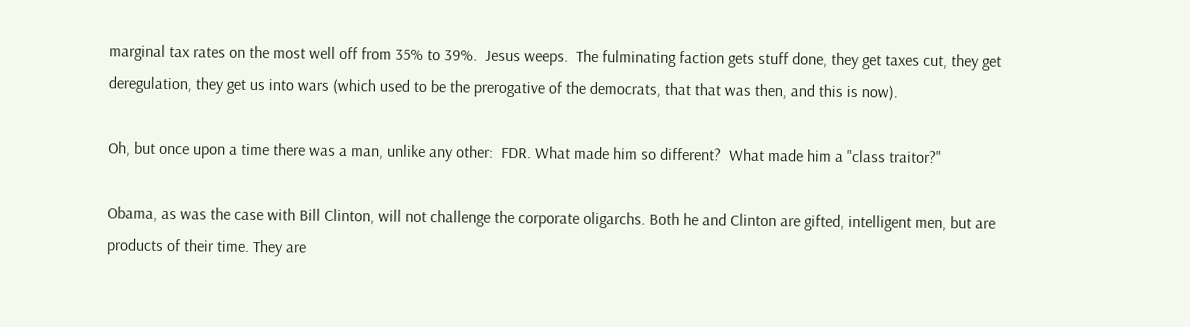marginal tax rates on the most well off from 35% to 39%.  Jesus weeps.  The fulminating faction gets stuff done, they get taxes cut, they get deregulation, they get us into wars (which used to be the prerogative of the democrats, that that was then, and this is now).

Oh, but once upon a time there was a man, unlike any other:  FDR. What made him so different?  What made him a "class traitor?"

Obama, as was the case with Bill Clinton, will not challenge the corporate oligarchs. Both he and Clinton are gifted, intelligent men, but are products of their time. They are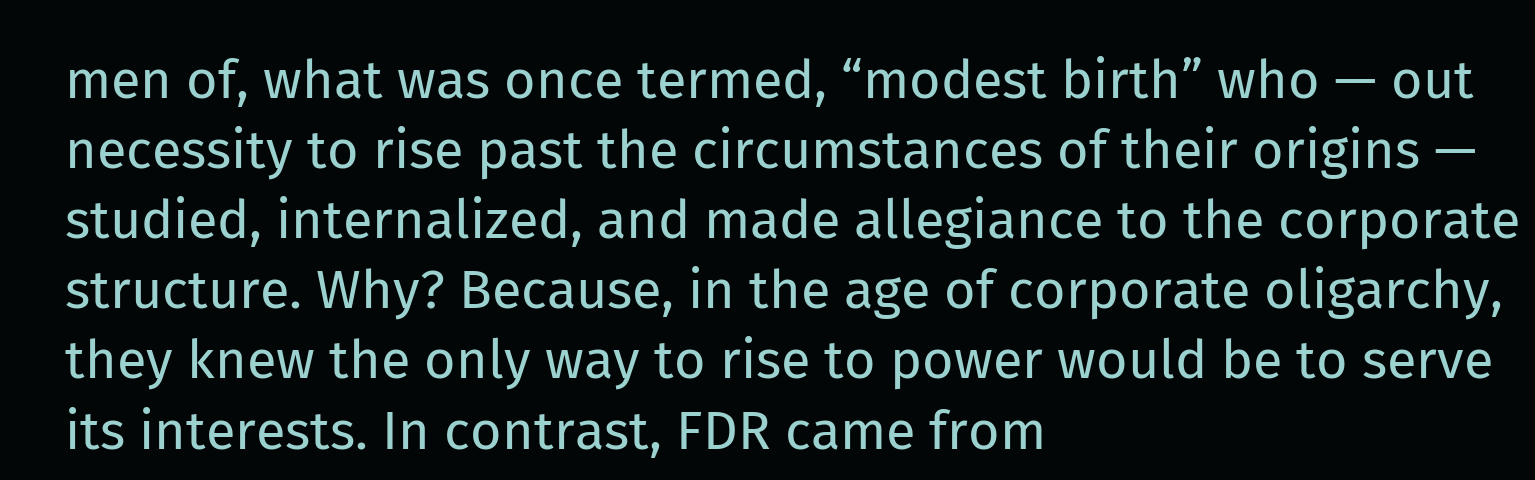men of, what was once termed, “modest birth” who — out necessity to rise past the circumstances of their origins — studied, internalized, and made allegiance to the corporate structure. Why? Because, in the age of corporate oligarchy, they knew the only way to rise to power would be to serve its interests. In contrast, FDR came from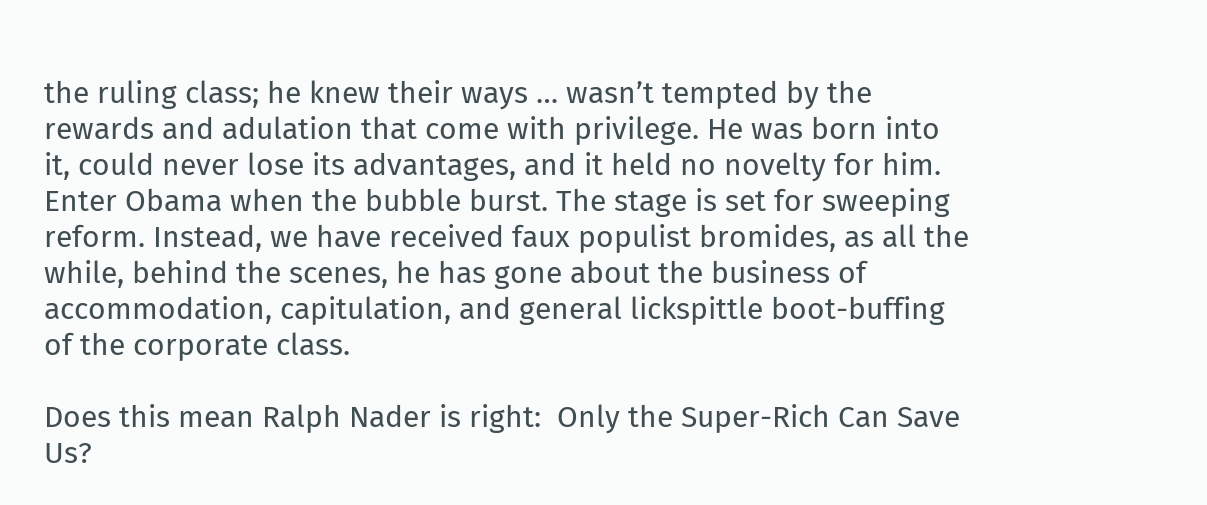the ruling class; he knew their ways … wasn’t tempted by the rewards and adulation that come with privilege. He was born into it, could never lose its advantages, and it held no novelty for him.
Enter Obama when the bubble burst. The stage is set for sweeping reform. Instead, we have received faux populist bromides, as all the while, behind the scenes, he has gone about the business of accommodation, capitulation, and general lickspittle boot-buffing of the corporate class.

Does this mean Ralph Nader is right:  Only the Super-Rich Can Save Us?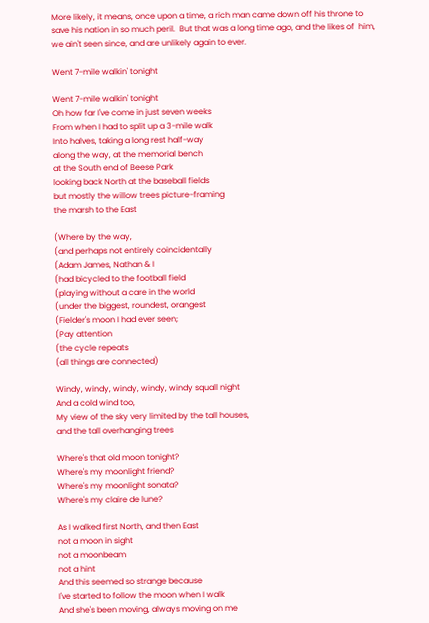More likely, it means, once upon a time, a rich man came down off his throne to save his nation in so much peril.  But that was a long time ago, and the likes of  him, we ain't seen since, and are unlikely again to ever.

Went 7-mile walkin' tonight

Went 7-mile walkin' tonight
Oh how far I've come in just seven weeks
From when I had to split up a 3-mile walk
Into halves, taking a long rest half-way
along the way, at the memorial bench
at the South end of Beese Park
looking back North at the baseball fields
but mostly the willow trees picture-framing
the marsh to the East

(Where by the way,
(and perhaps not entirely coincidentally
(Adam James, Nathan & I
(had bicycled to the football field
(playing without a care in the world
(under the biggest, roundest, orangest
(Fielder's moon I had ever seen;
(Pay attention
(the cycle repeats
(all things are connected)

Windy, windy, windy, windy, windy squall night
And a cold wind too,
My view of the sky very limited by the tall houses,
and the tall overhanging trees

Where's that old moon tonight?
Where's my moonlight friend?
Where's my moonlight sonata?
Where's my claire de lune?

As I walked first North, and then East
not a moon in sight
not a moonbeam
not a hint
And this seemed so strange because
I've started to follow the moon when I walk
And she's been moving, always moving on me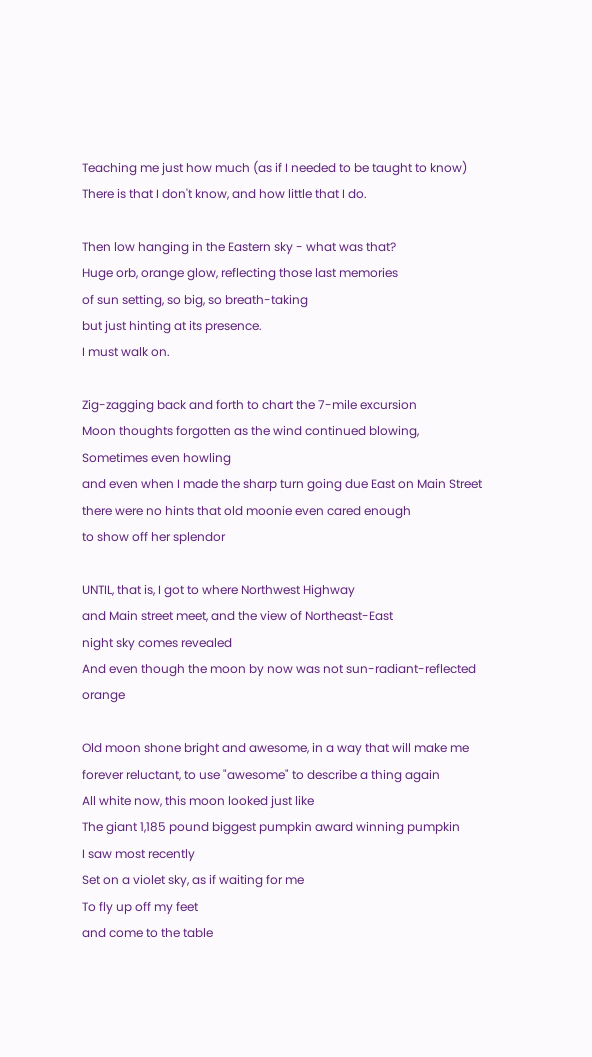Teaching me just how much (as if I needed to be taught to know)
There is that I don't know, and how little that I do.

Then low hanging in the Eastern sky - what was that?
Huge orb, orange glow, reflecting those last memories
of sun setting, so big, so breath-taking
but just hinting at its presence.
I must walk on.

Zig-zagging back and forth to chart the 7-mile excursion
Moon thoughts forgotten as the wind continued blowing,
Sometimes even howling
and even when I made the sharp turn going due East on Main Street
there were no hints that old moonie even cared enough
to show off her splendor

UNTIL, that is, I got to where Northwest Highway
and Main street meet, and the view of Northeast-East
night sky comes revealed
And even though the moon by now was not sun-radiant-reflected orange

Old moon shone bright and awesome, in a way that will make me
forever reluctant, to use "awesome" to describe a thing again
All white now, this moon looked just like
The giant 1,185 pound biggest pumpkin award winning pumpkin
I saw most recently
Set on a violet sky, as if waiting for me
To fly up off my feet
and come to the table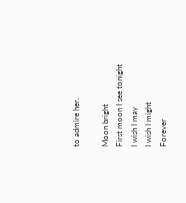to admire her.

Moon bright
First moon I see tonight
I wish I may
I wish I might
Forever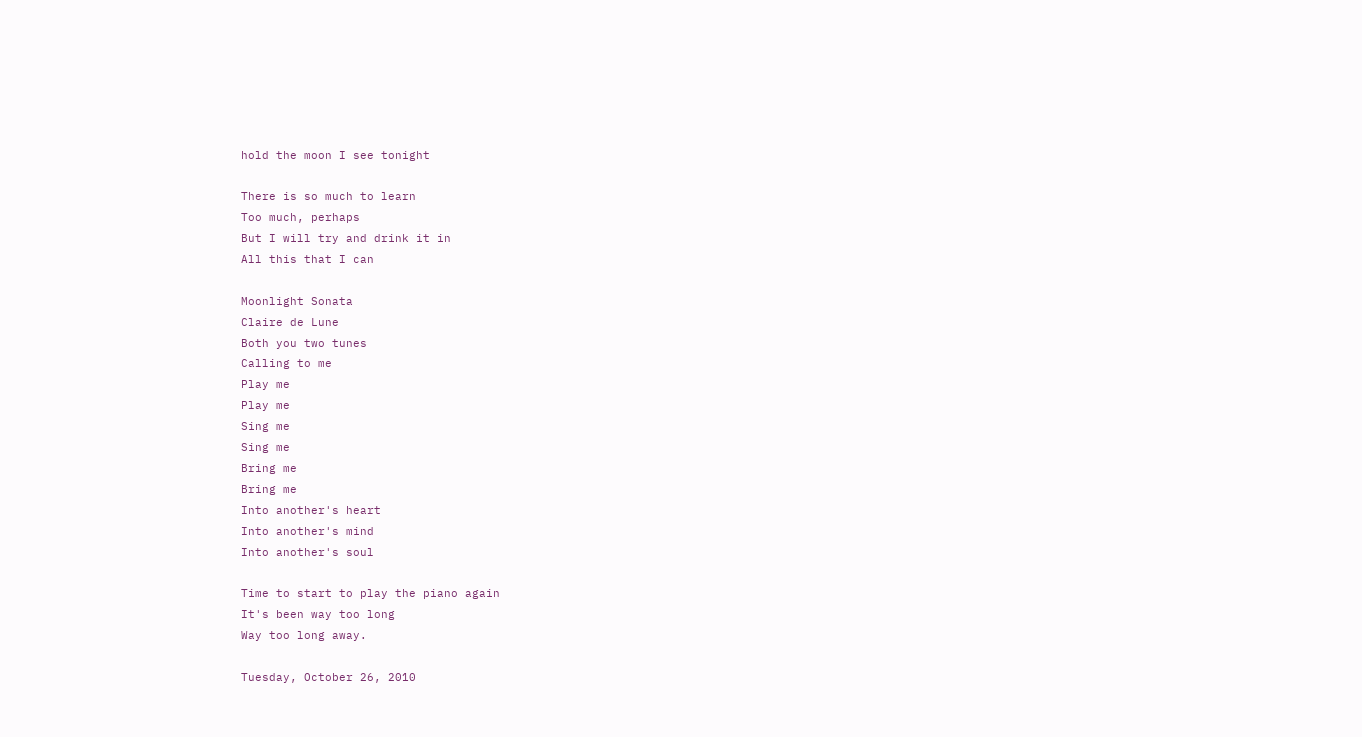hold the moon I see tonight

There is so much to learn
Too much, perhaps
But I will try and drink it in
All this that I can

Moonlight Sonata
Claire de Lune
Both you two tunes
Calling to me
Play me
Play me
Sing me
Sing me
Bring me
Bring me
Into another's heart
Into another's mind
Into another's soul

Time to start to play the piano again
It's been way too long
Way too long away.

Tuesday, October 26, 2010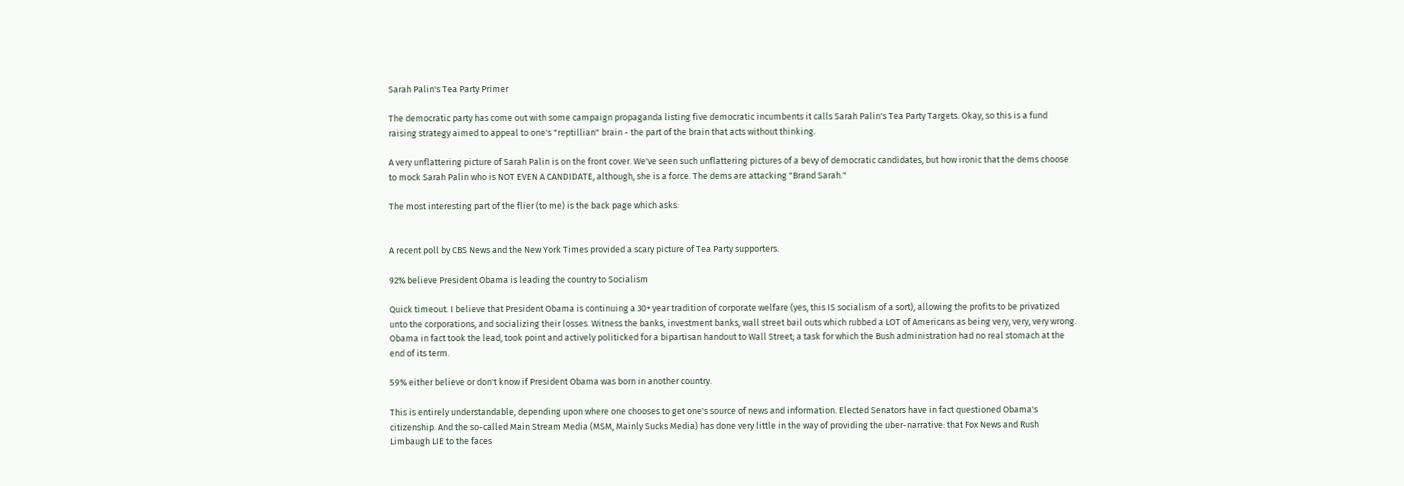Sarah Palin's Tea Party Primer

The democratic party has come out with some campaign propaganda listing five democratic incumbents it calls Sarah Palin's Tea Party Targets. Okay, so this is a fund raising strategy aimed to appeal to one's "reptillian" brain - the part of the brain that acts without thinking.

A very unflattering picture of Sarah Palin is on the front cover. We've seen such unflattering pictures of a bevy of democratic candidates, but how ironic that the dems choose to mock Sarah Palin who is NOT EVEN A CANDIDATE, although, she is a force. The dems are attacking "Brand Sarah."

The most interesting part of the flier (to me) is the back page which asks:


A recent poll by CBS News and the New York Times provided a scary picture of Tea Party supporters.

92% believe President Obama is leading the country to Socialism

Quick timeout. I believe that President Obama is continuing a 30+ year tradition of corporate welfare (yes, this IS socialism of a sort), allowing the profits to be privatized unto the corporations, and socializing their losses. Witness the banks, investment banks, wall street bail outs which rubbed a LOT of Americans as being very, very, very wrong. Obama in fact took the lead, took point and actively politicked for a bipartisan handout to Wall Street; a task for which the Bush administration had no real stomach at the end of its term.

59% either believe or don't know if President Obama was born in another country.

This is entirely understandable, depending upon where one chooses to get one's source of news and information. Elected Senators have in fact questioned Obama's citizenship. And the so-called Main Stream Media (MSM, Mainly Sucks Media) has done very little in the way of providing the uber-narrative: that Fox News and Rush Limbaugh LIE to the faces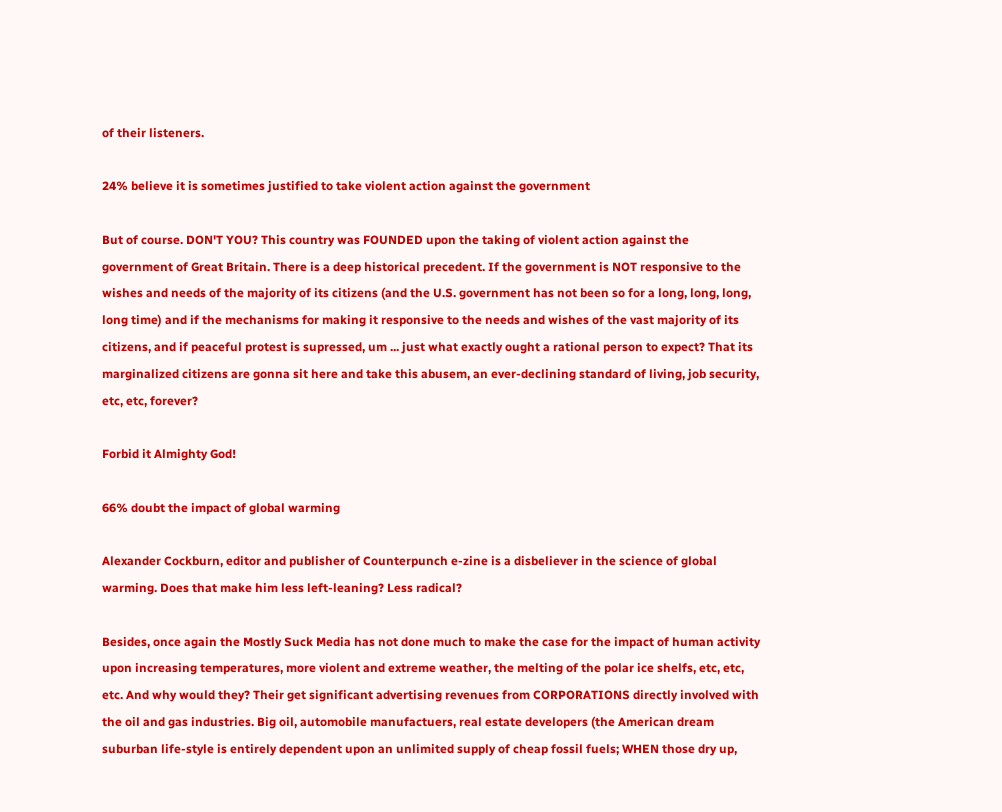of their listeners.

24% believe it is sometimes justified to take violent action against the government

But of course. DON'T YOU? This country was FOUNDED upon the taking of violent action against the government of Great Britain. There is a deep historical precedent. If the government is NOT responsive to the wishes and needs of the majority of its citizens (and the U.S. government has not been so for a long, long, long, long time) and if the mechanisms for making it responsive to the needs and wishes of the vast majority of its citizens, and if peaceful protest is supressed, um ... just what exactly ought a rational person to expect? That its marginalized citizens are gonna sit here and take this abusem, an ever-declining standard of living, job security, etc, etc, forever?

Forbid it Almighty God!

66% doubt the impact of global warming

Alexander Cockburn, editor and publisher of Counterpunch e-zine is a disbeliever in the science of global warming. Does that make him less left-leaning? Less radical?

Besides, once again the Mostly Suck Media has not done much to make the case for the impact of human activity upon increasing temperatures, more violent and extreme weather, the melting of the polar ice shelfs, etc, etc, etc. And why would they? Their get significant advertising revenues from CORPORATIONS directly involved with the oil and gas industries. Big oil, automobile manufactuers, real estate developers (the American dream suburban life-style is entirely dependent upon an unlimited supply of cheap fossil fuels; WHEN those dry up,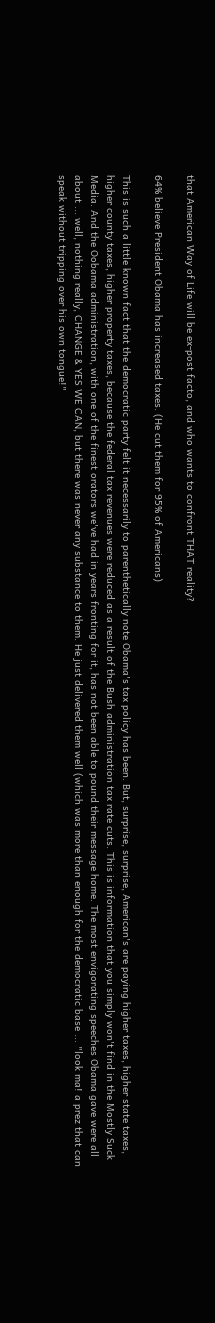that American Way of Life will be ex-post facto, and who wants to confront THAT reality?

64% believe President Obama has increased taxes. (He cut them for 95% of Americans)

This is such a little known fact that the democratic party felt it necessarily to parenthetically note Obama's tax policy has been. But, surprise, surprise, American's are paying higher taxes, higher state taxes, higher county taxes, higher property taxes, because the federal tax revenues were reduced as a result of the Bush administration tax rate cuts. This is information that you simply won't find in the Mostly Suck Media. And the Oobama administration, with one of the finest orators we've had in years fronting for it, has not been able to pound their message home. The most envigorating speeches Obama gave were all about ... well, nothing really, CHANGE & YES WE CAN, but there was never any substance to them. He just delivered them well (which was more than enough for the democratic base ... "look ma! a prez that can speak without tripping over his own tongue!"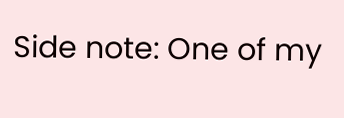Side note: One of my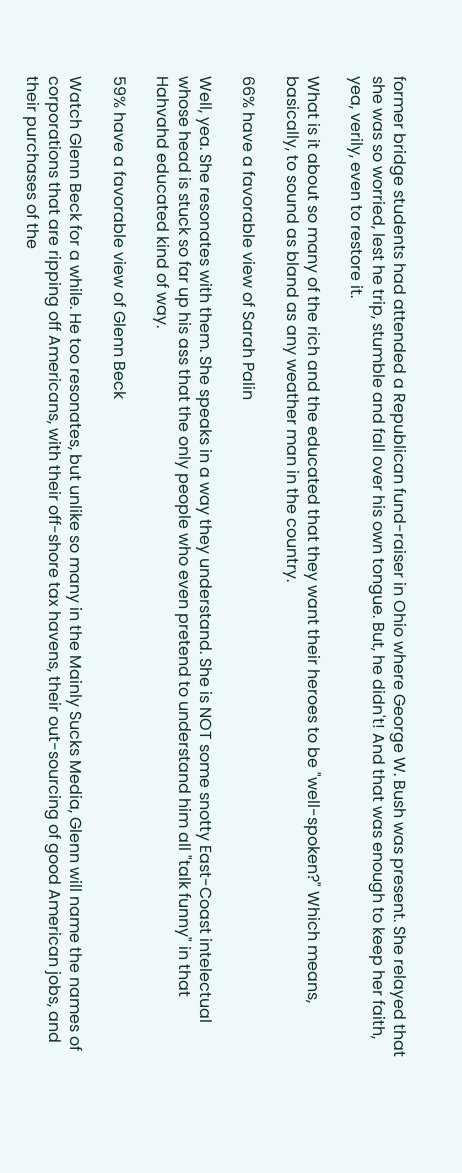former bridge students had attended a Republican fund-raiser in Ohio where George W. Bush was present. She relayed that she was so worried, lest he trip, stumble and fall over his own tongue. But, he didn't! And that was enough to keep her faith, yea, verily, even to restore it.

What is it about so many of the rich and the educated that they want their heroes to be "well-spoken?" Which means, basically, to sound as bland as any weather man in the country.

66% have a favorable view of Sarah Palin

Well, yea. She resonates with them. She speaks in a way they understand. She is NOT some snotty East-Coast intelectual whose head is stuck so far up his ass that the only people who even pretend to understand him all "talk funny" in that Hahvahd educated kind of way.

59% have a favorable view of Glenn Beck

Watch Glenn Beck for a while. He too resonates, but unlike so many in the Mainly Sucks Media, Glenn will name the names of corporations that are ripping off Americans, with their off-shore tax havens, their out-sourcing of good American jobs, and their purchases of the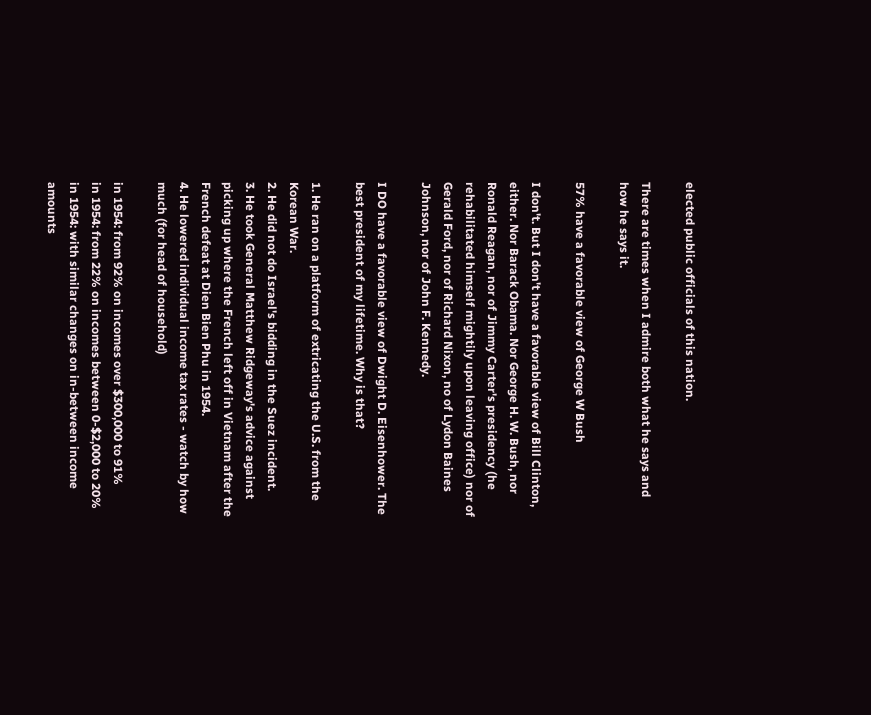elected public officials of this nation.

There are times when I admire both what he says and how he says it.

57% have a favorable view of George W Bush

I don't. But I don't have a favorable view of Bill Clinton, either. Nor Barack Obama. Nor George H. W. Bush, nor Ronald Reagan, nor of Jimmy Carter's presidency (he rehabilitated himself mightily upon leaving office) nor of Gerald Ford, nor of Richard Nixon, no of Lydon Baines Johnson, nor of John F. Kennedy.

I DO have a favorable view of Dwight D. Eisenhower. The best president of my lifetime. Why is that?

1. He ran on a platform of extricating the U.S. from the Korean War.
2. He did not do Israel's bidding in the Suez incident.
3. He took General Matthew Ridgeway's advice against picking up where the French left off in Vietnam after the French defeat at Dien Bien Phu in 1954.
4. He lowered individual income tax rates - watch by how much (for head of household)

in 1954: from 92% on incomes over $300,000 to 91%
in 1954: from 22% on incomes between 0-$2,000 to 20%
in 1954: with similar changes on in-between income amounts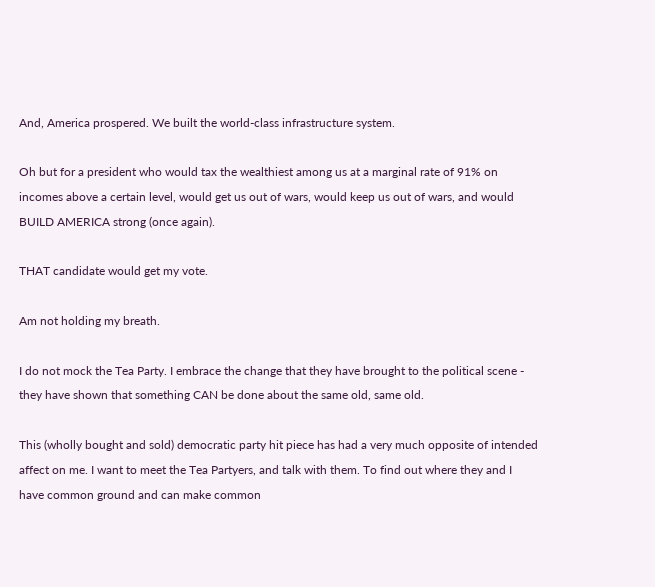And, America prospered. We built the world-class infrastructure system.

Oh but for a president who would tax the wealthiest among us at a marginal rate of 91% on incomes above a certain level, would get us out of wars, would keep us out of wars, and would BUILD AMERICA strong (once again).

THAT candidate would get my vote.

Am not holding my breath.

I do not mock the Tea Party. I embrace the change that they have brought to the political scene - they have shown that something CAN be done about the same old, same old.

This (wholly bought and sold) democratic party hit piece has had a very much opposite of intended affect on me. I want to meet the Tea Partyers, and talk with them. To find out where they and I have common ground and can make common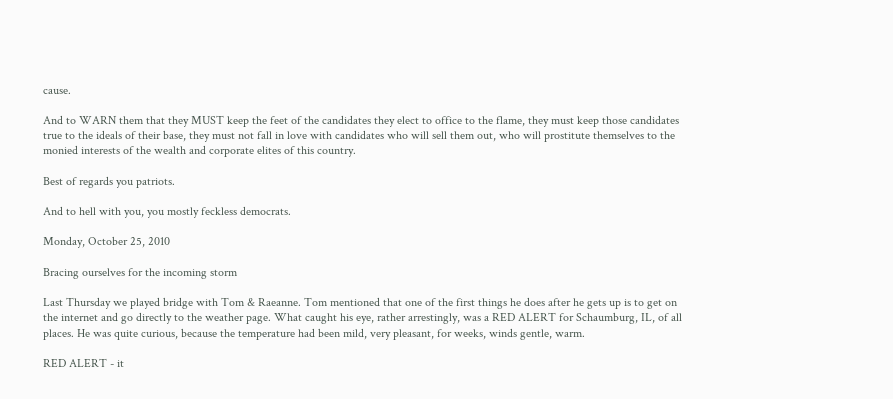cause.

And to WARN them that they MUST keep the feet of the candidates they elect to office to the flame, they must keep those candidates true to the ideals of their base, they must not fall in love with candidates who will sell them out, who will prostitute themselves to the monied interests of the wealth and corporate elites of this country.

Best of regards you patriots.

And to hell with you, you mostly feckless democrats.

Monday, October 25, 2010

Bracing ourselves for the incoming storm

Last Thursday we played bridge with Tom & Raeanne. Tom mentioned that one of the first things he does after he gets up is to get on the internet and go directly to the weather page. What caught his eye, rather arrestingly, was a RED ALERT for Schaumburg, IL, of all places. He was quite curious, because the temperature had been mild, very pleasant, for weeks, winds gentle, warm.

RED ALERT - it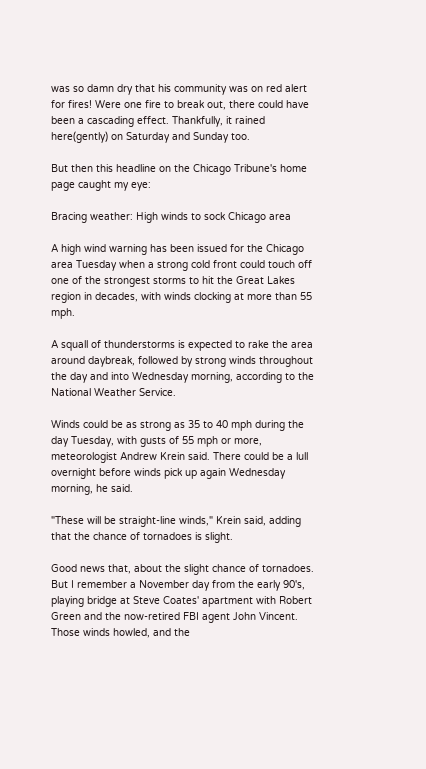was so damn dry that his community was on red alert for fires! Were one fire to break out, there could have been a cascading effect. Thankfully, it rained here(gently) on Saturday and Sunday too.

But then this headline on the Chicago Tribune's home page caught my eye:

Bracing weather: High winds to sock Chicago area

A high wind warning has been issued for the Chicago area Tuesday when a strong cold front could touch off one of the strongest storms to hit the Great Lakes region in decades, with winds clocking at more than 55 mph.

A squall of thunderstorms is expected to rake the area around daybreak, followed by strong winds throughout the day and into Wednesday morning, according to the National Weather Service.

Winds could be as strong as 35 to 40 mph during the day Tuesday, with gusts of 55 mph or more, meteorologist Andrew Krein said. There could be a lull overnight before winds pick up again Wednesday morning, he said.

"These will be straight-line winds," Krein said, adding that the chance of tornadoes is slight.

Good news that, about the slight chance of tornadoes. But I remember a November day from the early 90's, playing bridge at Steve Coates' apartment with Robert Green and the now-retired FBI agent John Vincent. Those winds howled, and the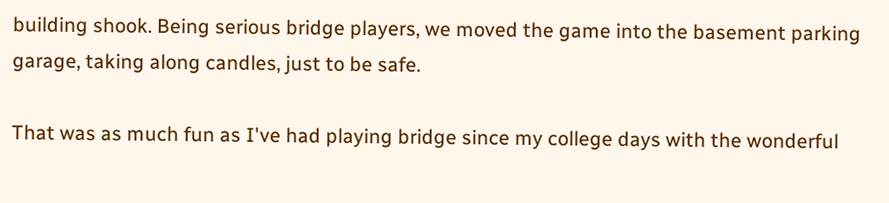building shook. Being serious bridge players, we moved the game into the basement parking garage, taking along candles, just to be safe.

That was as much fun as I've had playing bridge since my college days with the wonderful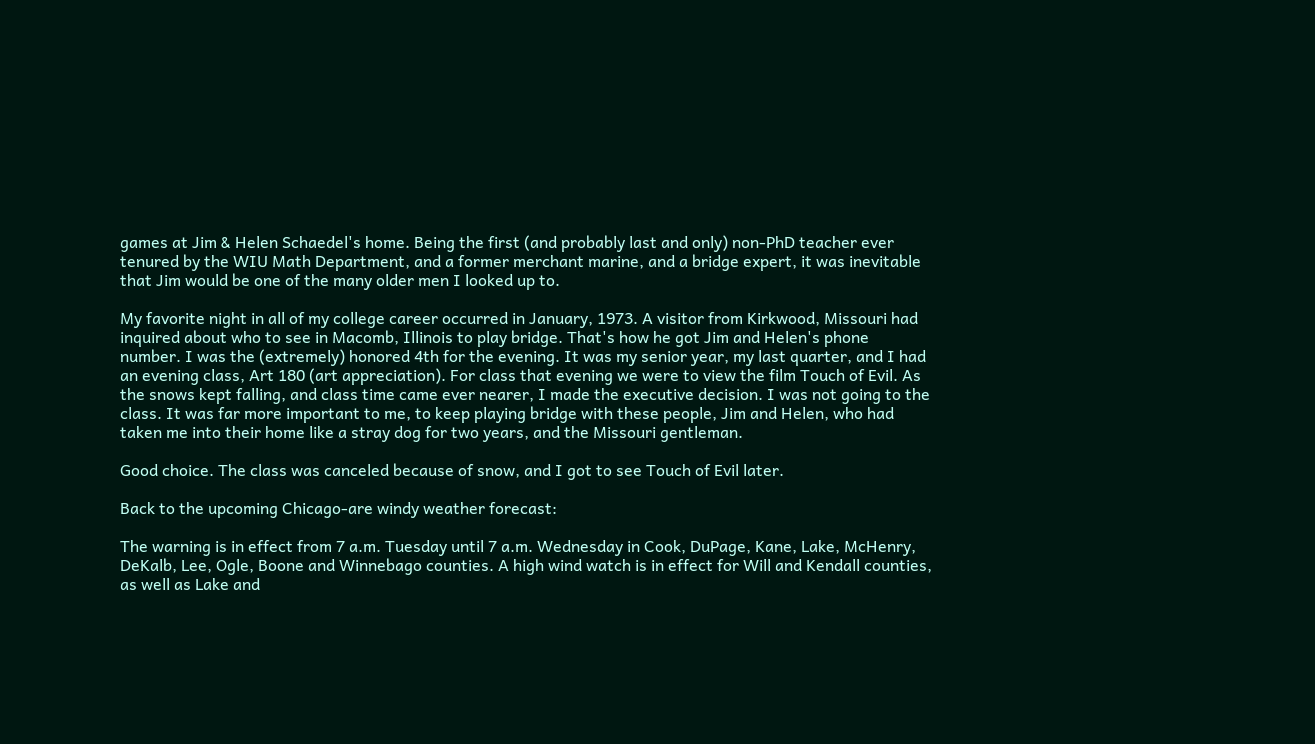games at Jim & Helen Schaedel's home. Being the first (and probably last and only) non-PhD teacher ever tenured by the WIU Math Department, and a former merchant marine, and a bridge expert, it was inevitable that Jim would be one of the many older men I looked up to.

My favorite night in all of my college career occurred in January, 1973. A visitor from Kirkwood, Missouri had inquired about who to see in Macomb, Illinois to play bridge. That's how he got Jim and Helen's phone number. I was the (extremely) honored 4th for the evening. It was my senior year, my last quarter, and I had an evening class, Art 180 (art appreciation). For class that evening we were to view the film Touch of Evil. As the snows kept falling, and class time came ever nearer, I made the executive decision. I was not going to the class. It was far more important to me, to keep playing bridge with these people, Jim and Helen, who had taken me into their home like a stray dog for two years, and the Missouri gentleman.

Good choice. The class was canceled because of snow, and I got to see Touch of Evil later.

Back to the upcoming Chicago-are windy weather forecast:

The warning is in effect from 7 a.m. Tuesday until 7 a.m. Wednesday in Cook, DuPage, Kane, Lake, McHenry, DeKalb, Lee, Ogle, Boone and Winnebago counties. A high wind watch is in effect for Will and Kendall counties, as well as Lake and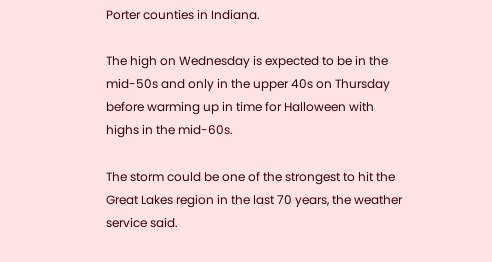Porter counties in Indiana.

The high on Wednesday is expected to be in the mid-50s and only in the upper 40s on Thursday before warming up in time for Halloween with highs in the mid-60s.

The storm could be one of the strongest to hit the Great Lakes region in the last 70 years, the weather service said.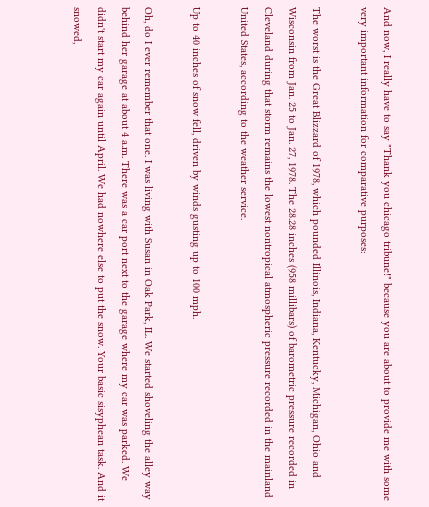And now, I really have to say "Thank you chicago tribune!" because you are about to provide me with some very important information for comparative purposes:

The worst is the Great Blizzard of 1978, which pounded Illinois, Indiana, Kentucky, Michigan, Ohio and Wisconsin from Jan. 25 to Jan. 27, 1978. The 28.28 inches (958 millibars) of barometric pressure recorded in Cleveland during that storm remains the lowest nontropical atmospheric pressure recorded in the mainland United States, according to the weather service.

Up to 40 inches of snow fell, driven by winds gusting up to 100 mph.

Oh, do I ever remember that one. I was living with Susan in Oak Park, IL. We started shoveling the alley way behind her garage at about 4 a.m. There was a car port next to the garage where my car was parked. We didn't start my car again until April. We had nowhere else to put the snow. Your basic sisyphean task. And it snowed,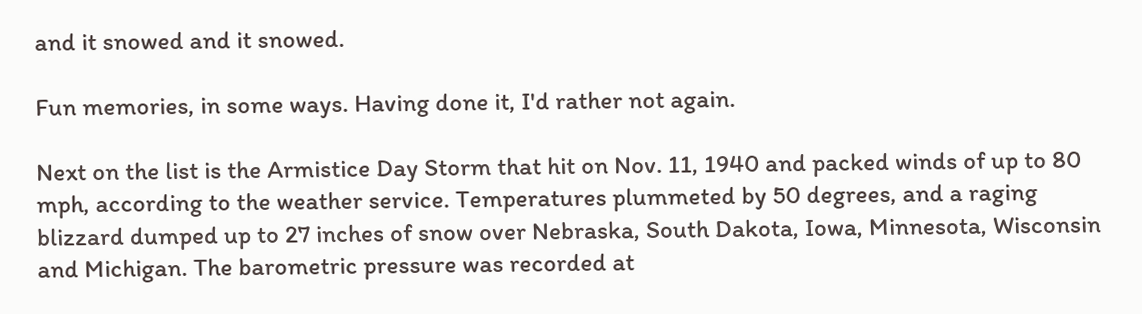and it snowed and it snowed.

Fun memories, in some ways. Having done it, I'd rather not again.

Next on the list is the Armistice Day Storm that hit on Nov. 11, 1940 and packed winds of up to 80 mph, according to the weather service. Temperatures plummeted by 50 degrees, and a raging blizzard dumped up to 27 inches of snow over Nebraska, South Dakota, Iowa, Minnesota, Wisconsin and Michigan. The barometric pressure was recorded at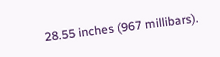28.55 inches (967 millibars).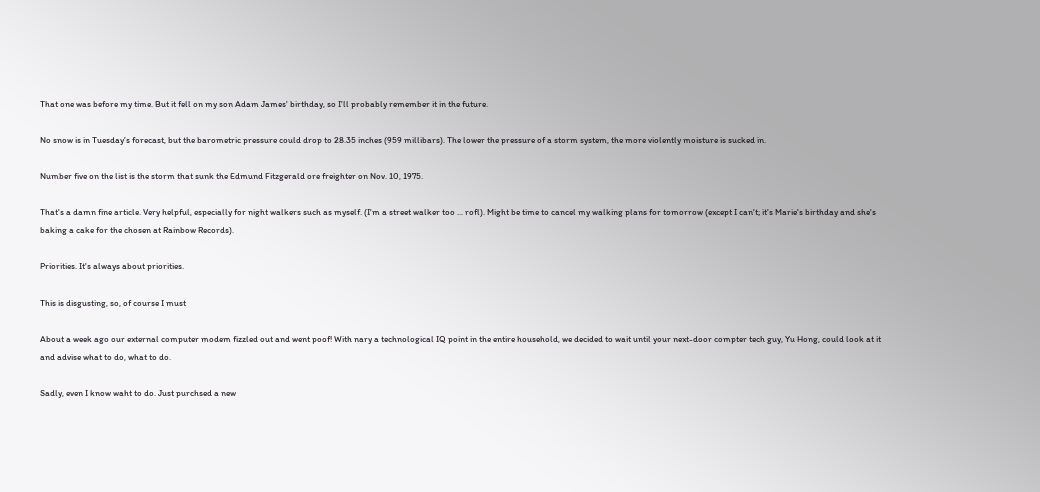That one was before my time. But it fell on my son Adam James' birthday, so I'll probably remember it in the future.

No snow is in Tuesday's forecast, but the barometric pressure could drop to 28.35 inches (959 millibars). The lower the pressure of a storm system, the more violently moisture is sucked in.

Number five on the list is the storm that sunk the Edmund Fitzgerald ore freighter on Nov. 10, 1975.

That's a damn fine article. Very helpful, especially for night walkers such as myself. (I'm a street walker too ... rofl). Might be time to cancel my walking plans for tomorrow (except I can't; it's Marie's birthday and she's baking a cake for the chosen at Rainbow Records).

Priorities. It's always about priorities.

This is disgusting, so, of course I must

About a week ago our external computer modem fizzled out and went poof! With nary a technological IQ point in the entire household, we decided to wait until your next-door compter tech guy, Yu Hong, could look at it and advise what to do, what to do.

Sadly, even I know waht to do. Just purchsed a new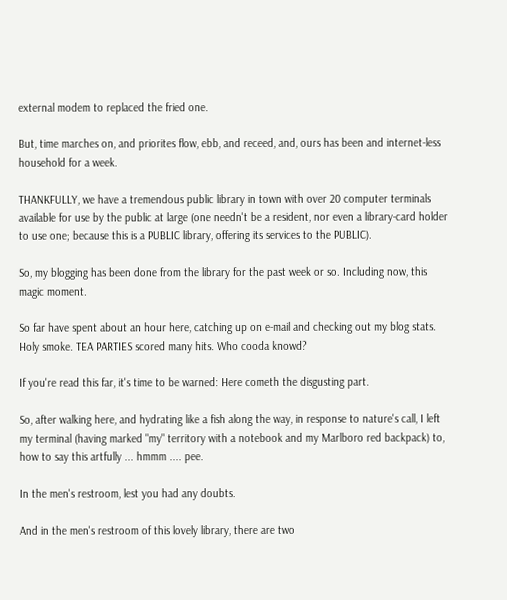external modem to replaced the fried one.

But, time marches on, and priorites flow, ebb, and receed, and, ours has been and internet-less household for a week.

THANKFULLY, we have a tremendous public library in town with over 20 computer terminals available for use by the public at large (one needn't be a resident, nor even a library-card holder to use one; because this is a PUBLIC library, offering its services to the PUBLIC).

So, my blogging has been done from the library for the past week or so. Including now, this magic moment.

So far have spent about an hour here, catching up on e-mail and checking out my blog stats. Holy smoke. TEA PARTIES scored many hits. Who cooda knowd?

If you're read this far, it's time to be warned: Here cometh the disgusting part.

So, after walking here, and hydrating like a fish along the way, in response to nature's call, I left my terminal (having marked "my" territory with a notebook and my Marlboro red backpack) to, how to say this artfully ... hmmm .... pee.

In the men's restroom, lest you had any doubts.

And in the men's restroom of this lovely library, there are two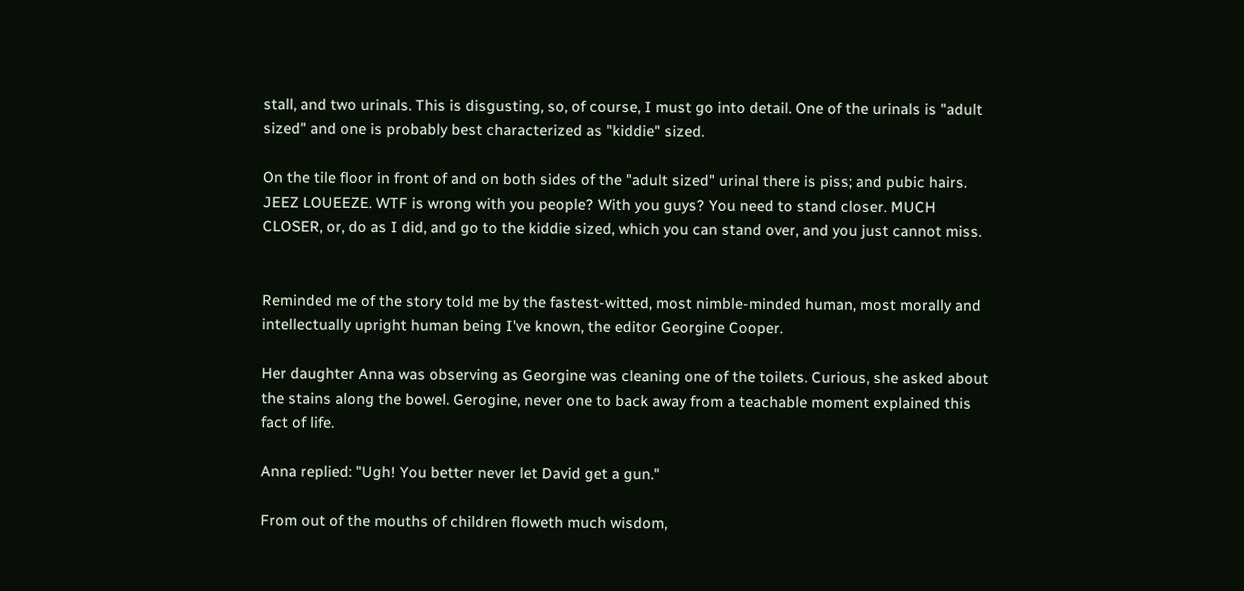stall, and two urinals. This is disgusting, so, of course, I must go into detail. One of the urinals is "adult sized" and one is probably best characterized as "kiddie" sized.

On the tile floor in front of and on both sides of the "adult sized" urinal there is piss; and pubic hairs. JEEZ LOUEEZE. WTF is wrong with you people? With you guys? You need to stand closer. MUCH CLOSER, or, do as I did, and go to the kiddie sized, which you can stand over, and you just cannot miss.


Reminded me of the story told me by the fastest-witted, most nimble-minded human, most morally and intellectually upright human being I've known, the editor Georgine Cooper.

Her daughter Anna was observing as Georgine was cleaning one of the toilets. Curious, she asked about the stains along the bowel. Gerogine, never one to back away from a teachable moment explained this fact of life.

Anna replied: "Ugh! You better never let David get a gun."

From out of the mouths of children floweth much wisdom,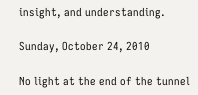insight, and understanding.

Sunday, October 24, 2010

No light at the end of the tunnel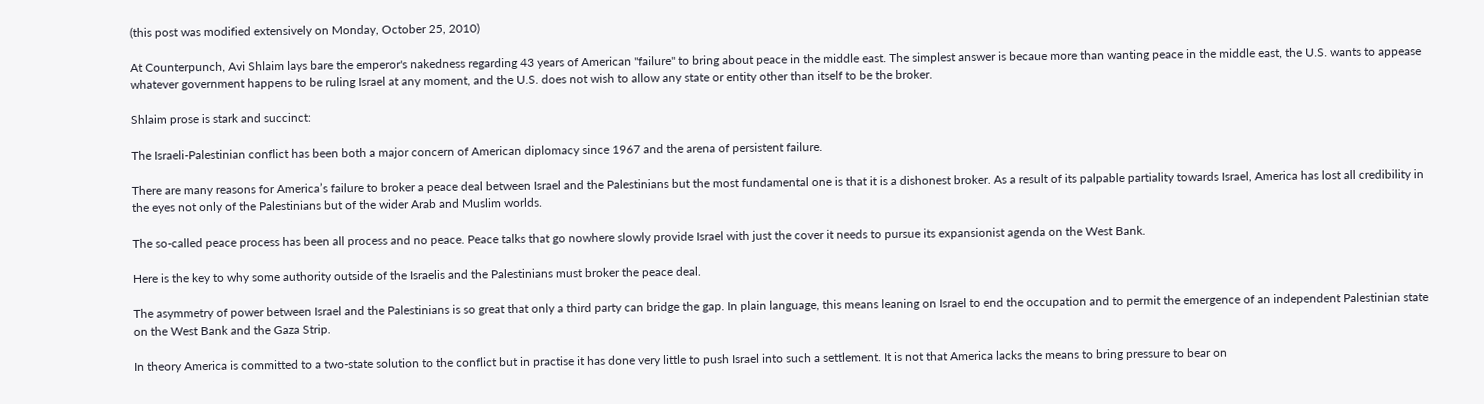(this post was modified extensively on Monday, October 25, 2010)

At Counterpunch, Avi Shlaim lays bare the emperor's nakedness regarding 43 years of American "failure" to bring about peace in the middle east. The simplest answer is becaue more than wanting peace in the middle east, the U.S. wants to appease whatever government happens to be ruling Israel at any moment, and the U.S. does not wish to allow any state or entity other than itself to be the broker.

Shlaim prose is stark and succinct:

The Israeli-Palestinian conflict has been both a major concern of American diplomacy since 1967 and the arena of persistent failure.

There are many reasons for America’s failure to broker a peace deal between Israel and the Palestinians but the most fundamental one is that it is a dishonest broker. As a result of its palpable partiality towards Israel, America has lost all credibility in the eyes not only of the Palestinians but of the wider Arab and Muslim worlds.

The so-called peace process has been all process and no peace. Peace talks that go nowhere slowly provide Israel with just the cover it needs to pursue its expansionist agenda on the West Bank.

Here is the key to why some authority outside of the Israelis and the Palestinians must broker the peace deal.

The asymmetry of power between Israel and the Palestinians is so great that only a third party can bridge the gap. In plain language, this means leaning on Israel to end the occupation and to permit the emergence of an independent Palestinian state on the West Bank and the Gaza Strip.

In theory America is committed to a two-state solution to the conflict but in practise it has done very little to push Israel into such a settlement. It is not that America lacks the means to bring pressure to bear on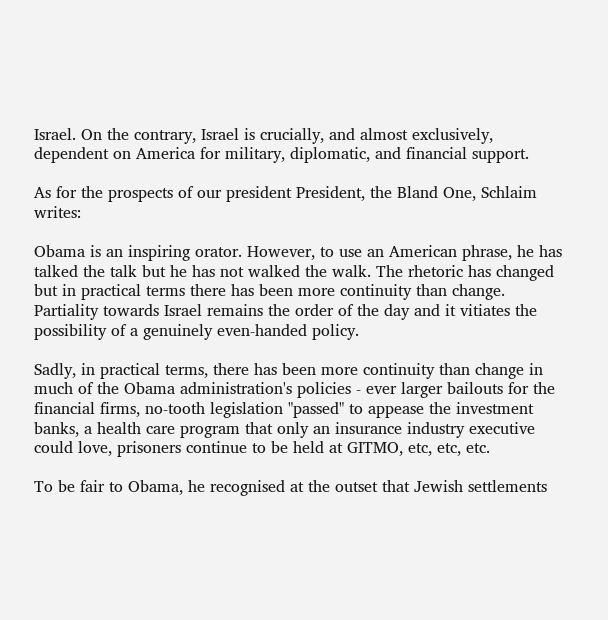Israel. On the contrary, Israel is crucially, and almost exclusively, dependent on America for military, diplomatic, and financial support.

As for the prospects of our president President, the Bland One, Schlaim writes:

Obama is an inspiring orator. However, to use an American phrase, he has talked the talk but he has not walked the walk. The rhetoric has changed but in practical terms there has been more continuity than change. Partiality towards Israel remains the order of the day and it vitiates the possibility of a genuinely even-handed policy.

Sadly, in practical terms, there has been more continuity than change in much of the Obama administration's policies - ever larger bailouts for the financial firms, no-tooth legislation "passed" to appease the investment banks, a health care program that only an insurance industry executive could love, prisoners continue to be held at GITMO, etc, etc, etc.

To be fair to Obama, he recognised at the outset that Jewish settlements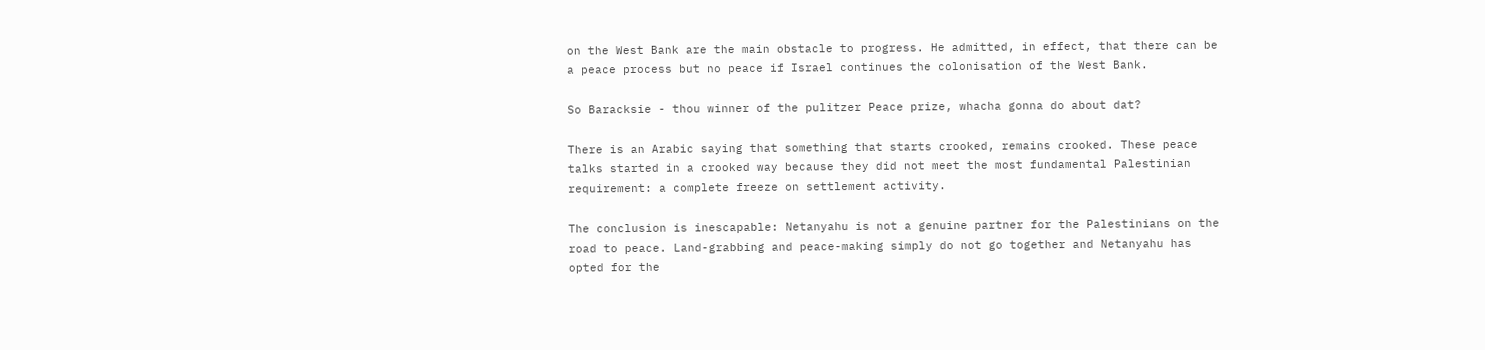on the West Bank are the main obstacle to progress. He admitted, in effect, that there can be a peace process but no peace if Israel continues the colonisation of the West Bank.

So Baracksie - thou winner of the pulitzer Peace prize, whacha gonna do about dat?

There is an Arabic saying that something that starts crooked, remains crooked. These peace talks started in a crooked way because they did not meet the most fundamental Palestinian requirement: a complete freeze on settlement activity.

The conclusion is inescapable: Netanyahu is not a genuine partner for the Palestinians on the road to peace. Land-grabbing and peace-making simply do not go together and Netanyahu has opted for the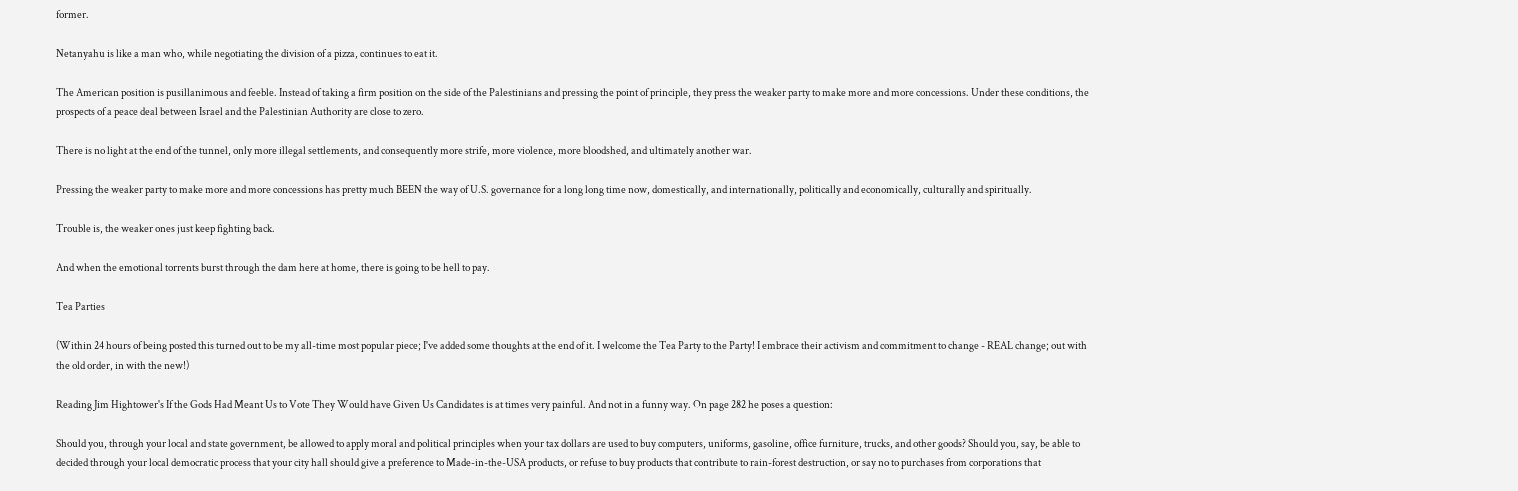former.

Netanyahu is like a man who, while negotiating the division of a pizza, continues to eat it.

The American position is pusillanimous and feeble. Instead of taking a firm position on the side of the Palestinians and pressing the point of principle, they press the weaker party to make more and more concessions. Under these conditions, the prospects of a peace deal between Israel and the Palestinian Authority are close to zero.

There is no light at the end of the tunnel, only more illegal settlements, and consequently more strife, more violence, more bloodshed, and ultimately another war.

Pressing the weaker party to make more and more concessions has pretty much BEEN the way of U.S. governance for a long long time now, domestically, and internationally, politically and economically, culturally and spiritually.

Trouble is, the weaker ones just keep fighting back.

And when the emotional torrents burst through the dam here at home, there is going to be hell to pay.

Tea Parties

(Within 24 hours of being posted this turned out to be my all-time most popular piece; I've added some thoughts at the end of it. I welcome the Tea Party to the Party! I embrace their activism and commitment to change - REAL change; out with the old order, in with the new!)

Reading Jim Hightower's If the Gods Had Meant Us to Vote They Would have Given Us Candidates is at times very painful. And not in a funny way. On page 282 he poses a question:

Should you, through your local and state government, be allowed to apply moral and political principles when your tax dollars are used to buy computers, uniforms, gasoline, office furniture, trucks, and other goods? Should you, say, be able to decided through your local democratic process that your city hall should give a preference to Made-in-the-USA products, or refuse to buy products that contribute to rain-forest destruction, or say no to purchases from corporations that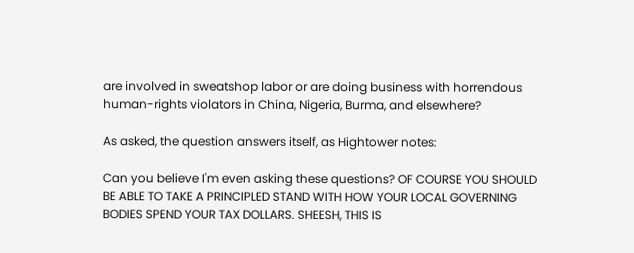are involved in sweatshop labor or are doing business with horrendous human-rights violators in China, Nigeria, Burma, and elsewhere?

As asked, the question answers itself, as Hightower notes:

Can you believe I'm even asking these questions? OF COURSE YOU SHOULD BE ABLE TO TAKE A PRINCIPLED STAND WITH HOW YOUR LOCAL GOVERNING BODIES SPEND YOUR TAX DOLLARS. SHEESH, THIS IS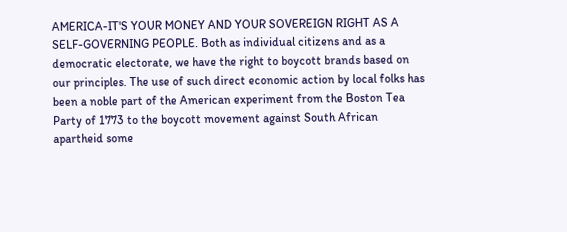AMERICA-IT'S YOUR MONEY AND YOUR SOVEREIGN RIGHT AS A SELF-GOVERNING PEOPLE. Both as individual citizens and as a democratic electorate, we have the right to boycott brands based on our principles. The use of such direct economic action by local folks has been a noble part of the American experiment from the Boston Tea Party of 1773 to the boycott movement against South African apartheid some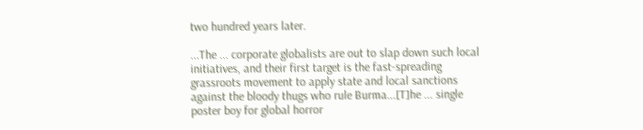two hundred years later.

...The ... corporate globalists are out to slap down such local initiatives, and their first target is the fast-spreading grassroots movement to apply state and local sanctions against the bloody thugs who rule Burma...[T]he ... single poster boy for global horror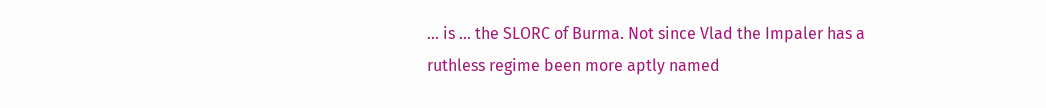... is ... the SLORC of Burma. Not since Vlad the Impaler has a ruthless regime been more aptly named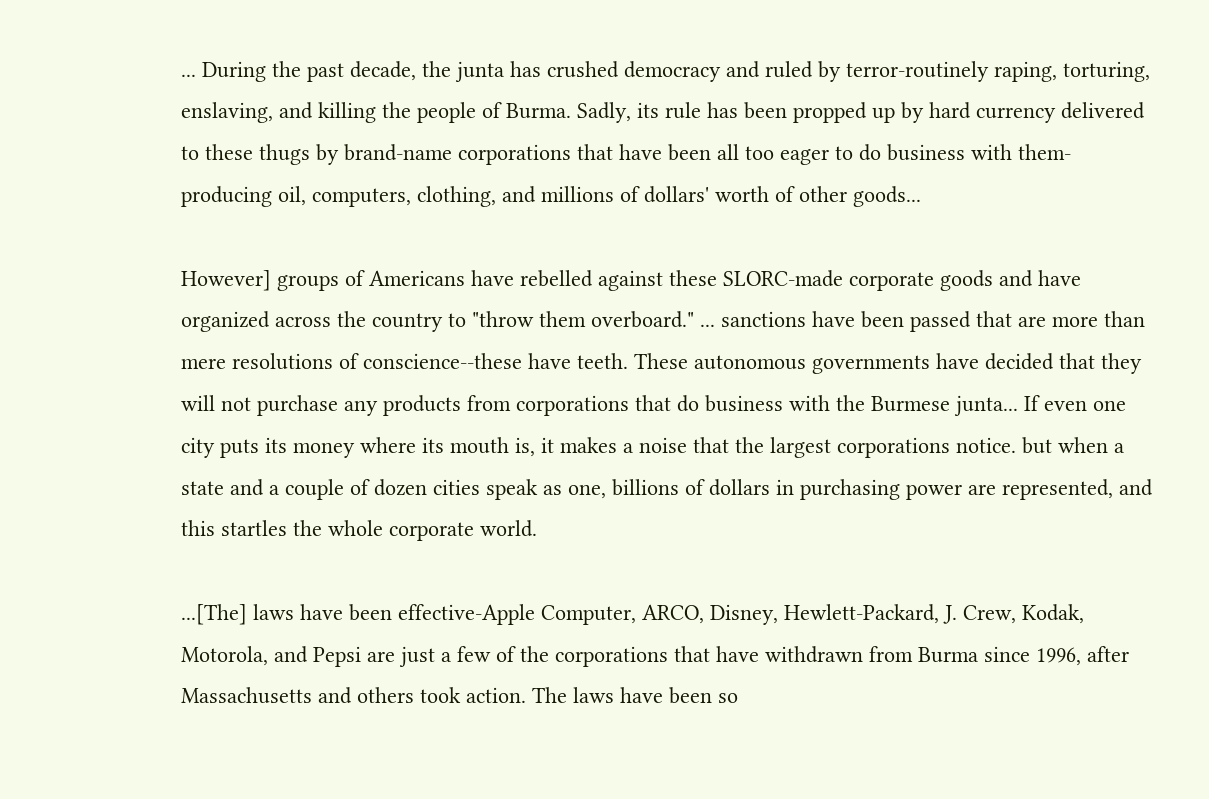... During the past decade, the junta has crushed democracy and ruled by terror-routinely raping, torturing, enslaving, and killing the people of Burma. Sadly, its rule has been propped up by hard currency delivered to these thugs by brand-name corporations that have been all too eager to do business with them-producing oil, computers, clothing, and millions of dollars' worth of other goods...

However] groups of Americans have rebelled against these SLORC-made corporate goods and have organized across the country to "throw them overboard." ... sanctions have been passed that are more than mere resolutions of conscience--these have teeth. These autonomous governments have decided that they will not purchase any products from corporations that do business with the Burmese junta... If even one city puts its money where its mouth is, it makes a noise that the largest corporations notice. but when a state and a couple of dozen cities speak as one, billions of dollars in purchasing power are represented, and this startles the whole corporate world.

...[The] laws have been effective-Apple Computer, ARCO, Disney, Hewlett-Packard, J. Crew, Kodak, Motorola, and Pepsi are just a few of the corporations that have withdrawn from Burma since 1996, after Massachusetts and others took action. The laws have been so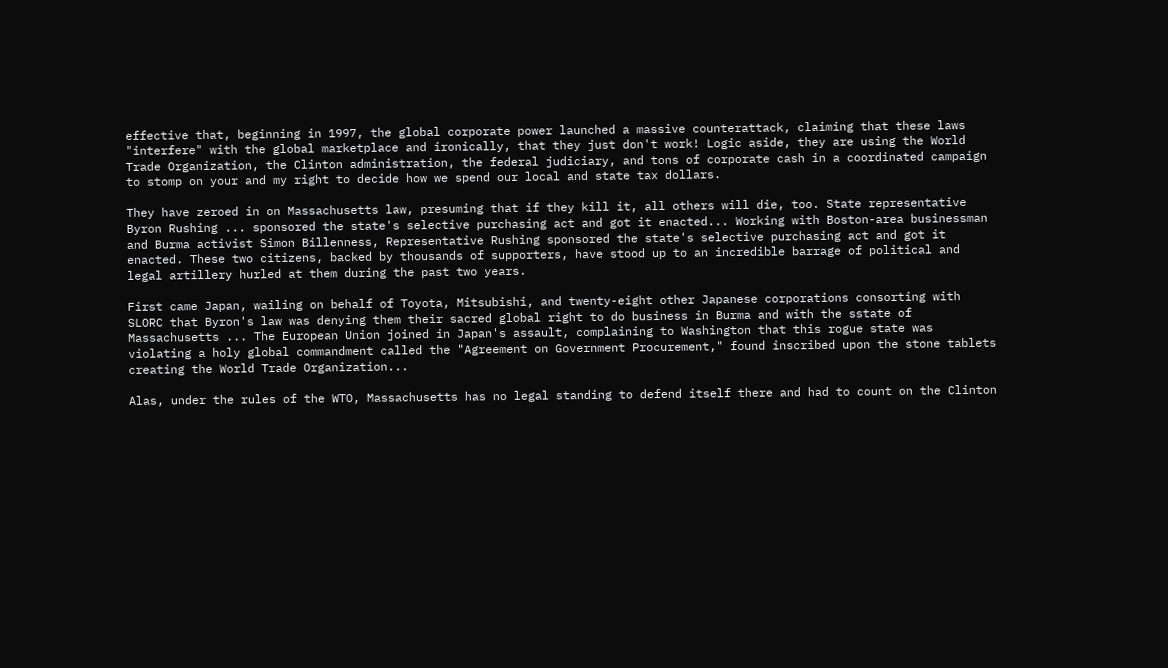effective that, beginning in 1997, the global corporate power launched a massive counterattack, claiming that these laws "interfere" with the global marketplace and ironically, that they just don't work! Logic aside, they are using the World Trade Organization, the Clinton administration, the federal judiciary, and tons of corporate cash in a coordinated campaign to stomp on your and my right to decide how we spend our local and state tax dollars.

They have zeroed in on Massachusetts law, presuming that if they kill it, all others will die, too. State representative Byron Rushing ... sponsored the state's selective purchasing act and got it enacted... Working with Boston-area businessman and Burma activist Simon Billenness, Representative Rushing sponsored the state's selective purchasing act and got it enacted. These two citizens, backed by thousands of supporters, have stood up to an incredible barrage of political and legal artillery hurled at them during the past two years.

First came Japan, wailing on behalf of Toyota, Mitsubishi, and twenty-eight other Japanese corporations consorting with SLORC that Byron's law was denying them their sacred global right to do business in Burma and with the sstate of Massachusetts ... The European Union joined in Japan's assault, complaining to Washington that this rogue state was violating a holy global commandment called the "Agreement on Government Procurement," found inscribed upon the stone tablets creating the World Trade Organization...

Alas, under the rules of the WTO, Massachusetts has no legal standing to defend itself there and had to count on the Clinton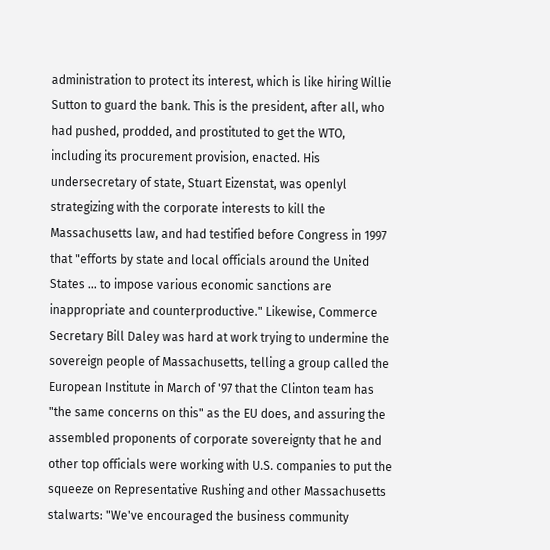administration to protect its interest, which is like hiring Willie Sutton to guard the bank. This is the president, after all, who had pushed, prodded, and prostituted to get the WTO, including its procurement provision, enacted. His undersecretary of state, Stuart Eizenstat, was openlyl strategizing with the corporate interests to kill the Massachusetts law, and had testified before Congress in 1997 that "efforts by state and local officials around the United States ... to impose various economic sanctions are inappropriate and counterproductive." Likewise, Commerce Secretary Bill Daley was hard at work trying to undermine the sovereign people of Massachusetts, telling a group called the European Institute in March of '97 that the Clinton team has "the same concerns on this" as the EU does, and assuring the assembled proponents of corporate sovereignty that he and other top officials were working with U.S. companies to put the squeeze on Representative Rushing and other Massachusetts stalwarts: "We've encouraged the business community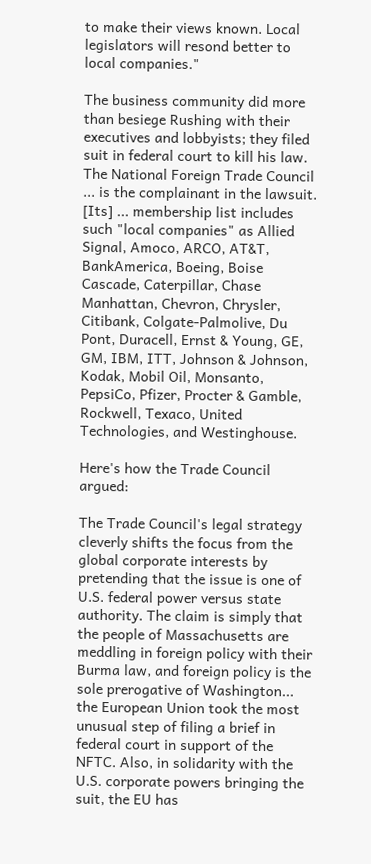to make their views known. Local legislators will resond better to local companies."

The business community did more than besiege Rushing with their executives and lobbyists; they filed suit in federal court to kill his law. The National Foreign Trade Council ... is the complainant in the lawsuit. [Its] ... membership list includes such "local companies" as Allied Signal, Amoco, ARCO, AT&T, BankAmerica, Boeing, Boise Cascade, Caterpillar, Chase Manhattan, Chevron, Chrysler, Citibank, Colgate-Palmolive, Du Pont, Duracell, Ernst & Young, GE, GM, IBM, ITT, Johnson & Johnson, Kodak, Mobil Oil, Monsanto, PepsiCo, Pfizer, Procter & Gamble, Rockwell, Texaco, United Technologies, and Westinghouse.

Here's how the Trade Council argued:

The Trade Council's legal strategy cleverly shifts the focus from the global corporate interests by pretending that the issue is one of U.S. federal power versus state authority. The claim is simply that the people of Massachusetts are meddling in foreign policy with their Burma law, and foreign policy is the sole prerogative of Washington... the European Union took the most unusual step of filing a brief in federal court in support of the NFTC. Also, in solidarity with the U.S. corporate powers bringing the suit, the EU has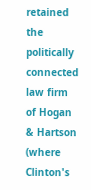retained the politically connected law firm of Hogan & Hartson (where Clinton's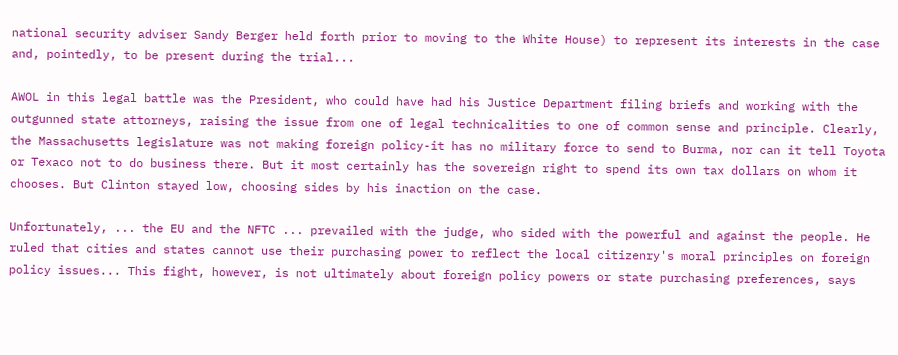national security adviser Sandy Berger held forth prior to moving to the White House) to represent its interests in the case and, pointedly, to be present during the trial...

AWOL in this legal battle was the President, who could have had his Justice Department filing briefs and working with the outgunned state attorneys, raising the issue from one of legal technicalities to one of common sense and principle. Clearly, the Massachusetts legislature was not making foreign policy-it has no military force to send to Burma, nor can it tell Toyota or Texaco not to do business there. But it most certainly has the sovereign right to spend its own tax dollars on whom it chooses. But Clinton stayed low, choosing sides by his inaction on the case.

Unfortunately, ... the EU and the NFTC ... prevailed with the judge, who sided with the powerful and against the people. He ruled that cities and states cannot use their purchasing power to reflect the local citizenry's moral principles on foreign policy issues... This fight, however, is not ultimately about foreign policy powers or state purchasing preferences, says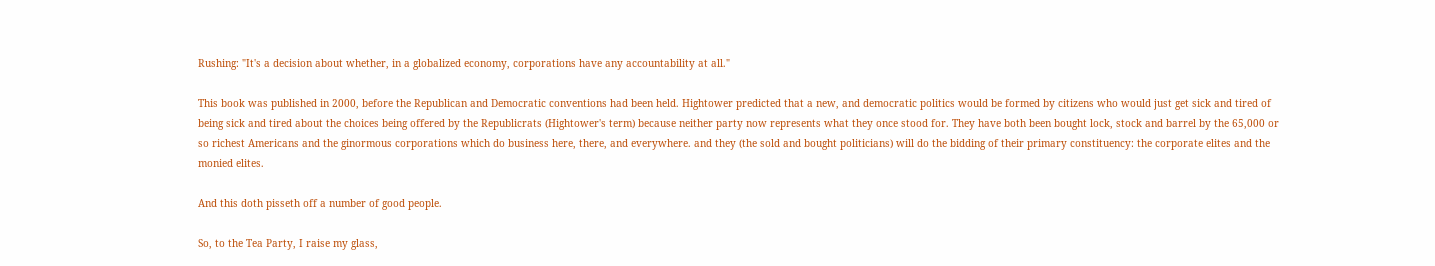Rushing: "It's a decision about whether, in a globalized economy, corporations have any accountability at all."

This book was published in 2000, before the Republican and Democratic conventions had been held. Hightower predicted that a new, and democratic politics would be formed by citizens who would just get sick and tired of being sick and tired about the choices being offered by the Republicrats (Hightower's term) because neither party now represents what they once stood for. They have both been bought lock, stock and barrel by the 65,000 or so richest Americans and the ginormous corporations which do business here, there, and everywhere. and they (the sold and bought politicians) will do the bidding of their primary constituency: the corporate elites and the monied elites.

And this doth pisseth off a number of good people.

So, to the Tea Party, I raise my glass,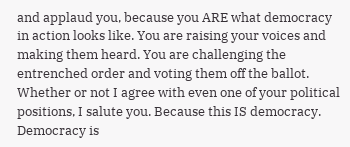and applaud you, because you ARE what democracy in action looks like. You are raising your voices and making them heard. You are challenging the entrenched order and voting them off the ballot. Whether or not I agree with even one of your political positions, I salute you. Because this IS democracy. Democracy is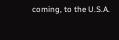coming, to the U.S.A.